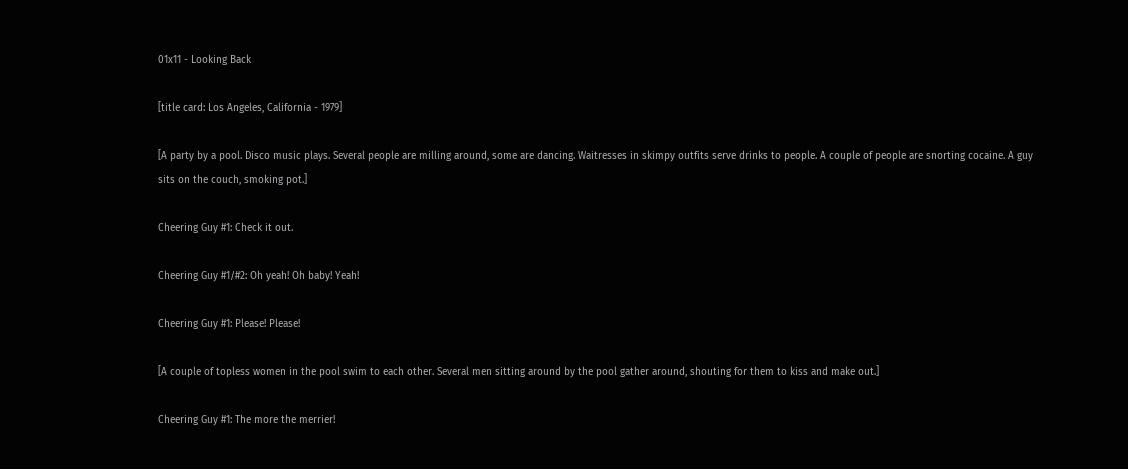01x11 - Looking Back

[title card: Los Angeles, California - 1979]

[A party by a pool. Disco music plays. Several people are milling around, some are dancing. Waitresses in skimpy outfits serve drinks to people. A couple of people are snorting cocaine. A guy sits on the couch, smoking pot.]

Cheering Guy #1: Check it out.

Cheering Guy #1/#2: Oh yeah! Oh baby! Yeah!

Cheering Guy #1: Please! Please!

[A couple of topless women in the pool swim to each other. Several men sitting around by the pool gather around, shouting for them to kiss and make out.]

Cheering Guy #1: The more the merrier!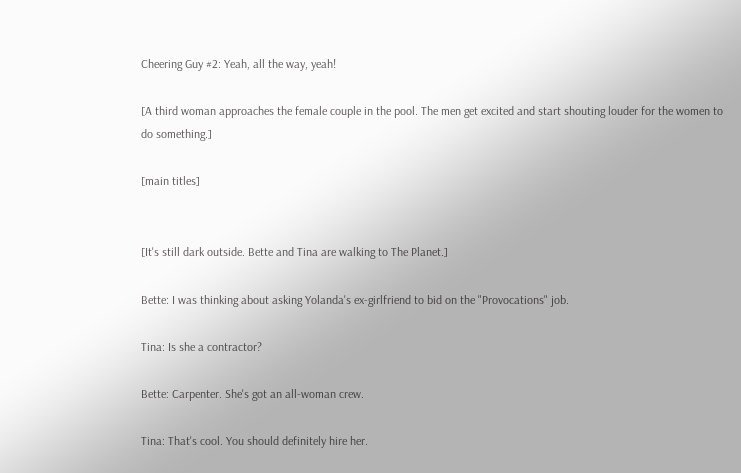Cheering Guy #2: Yeah, all the way, yeah!

[A third woman approaches the female couple in the pool. The men get excited and start shouting louder for the women to do something.]

[main titles]


[It's still dark outside. Bette and Tina are walking to The Planet.]

Bette: I was thinking about asking Yolanda's ex-girlfriend to bid on the "Provocations" job.

Tina: Is she a contractor?

Bette: Carpenter. She's got an all-woman crew.

Tina: That's cool. You should definitely hire her.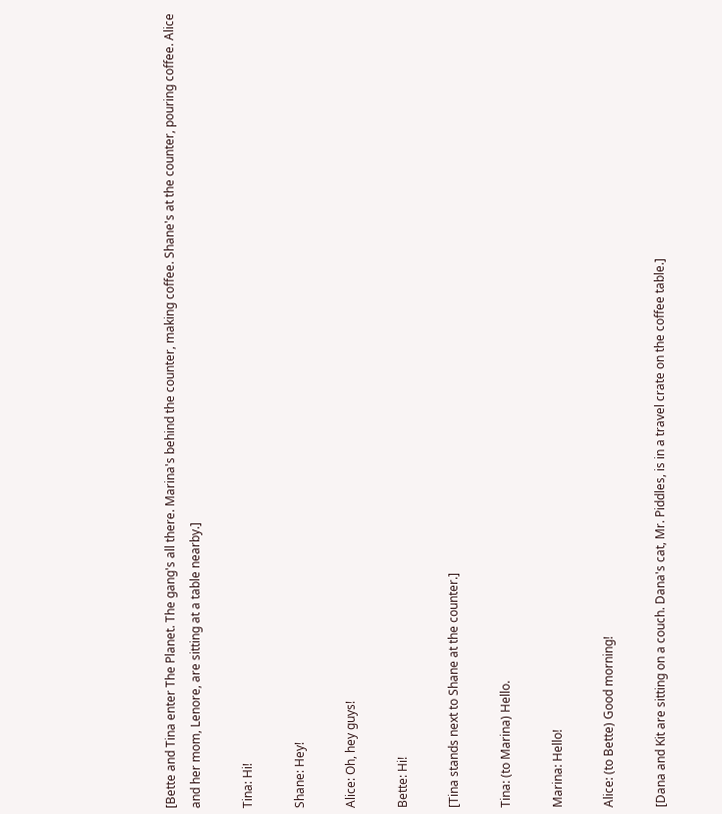[Bette and Tina enter The Planet. The gang's all there. Marina's behind the counter, making coffee. Shane's at the counter, pouring coffee. Alice and her mom, Lenore, are sitting at a table nearby.]

Tina: Hi!

Shane: Hey!

Alice: Oh, hey guys!

Bette: Hi!

[Tina stands next to Shane at the counter.]

Tina: (to Marina) Hello.

Marina: Hello!

Alice: (to Bette) Good morning!

[Dana and Kit are sitting on a couch. Dana's cat, Mr. Piddles, is in a travel crate on the coffee table.]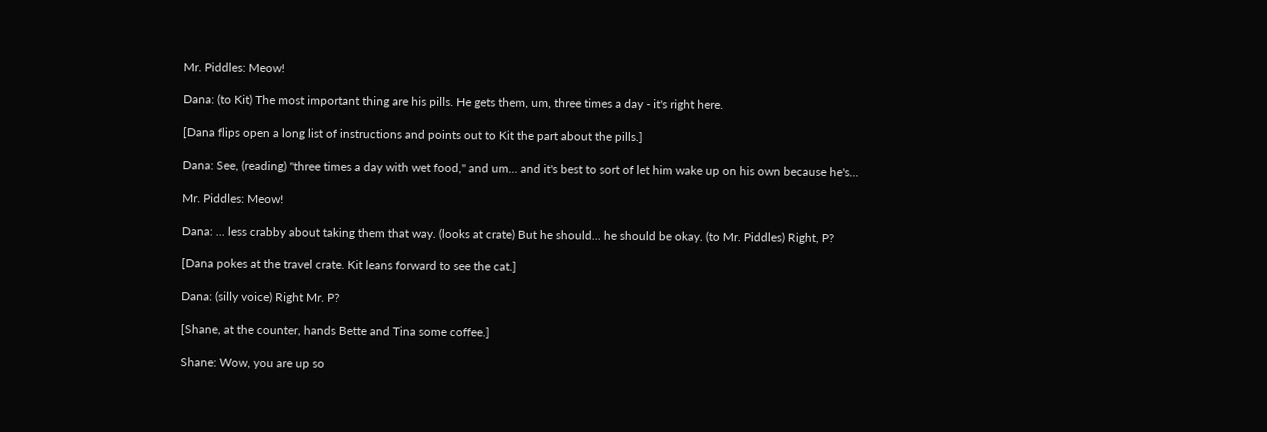Mr. Piddles: Meow!

Dana: (to Kit) The most important thing are his pills. He gets them, um, three times a day - it's right here.

[Dana flips open a long list of instructions and points out to Kit the part about the pills.]

Dana: See, (reading) "three times a day with wet food," and um... and it's best to sort of let him wake up on his own because he's...

Mr. Piddles: Meow!

Dana: ... less crabby about taking them that way. (looks at crate) But he should... he should be okay. (to Mr. Piddles) Right, P?

[Dana pokes at the travel crate. Kit leans forward to see the cat.]

Dana: (silly voice) Right Mr. P?

[Shane, at the counter, hands Bette and Tina some coffee.]

Shane: Wow, you are up so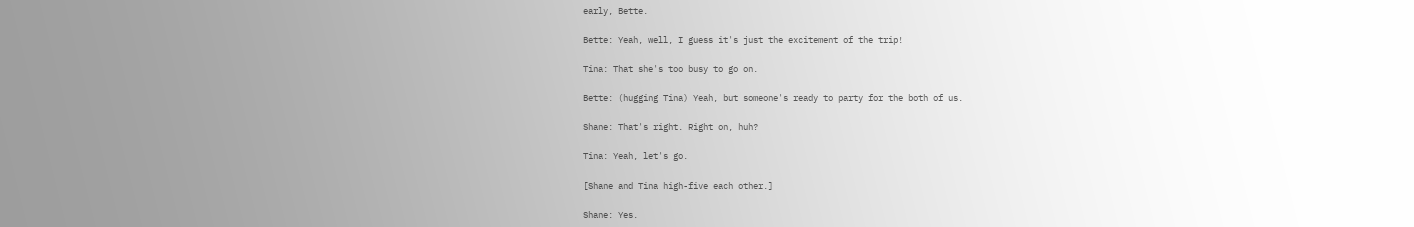early, Bette.

Bette: Yeah, well, I guess it's just the excitement of the trip!

Tina: That she's too busy to go on.

Bette: (hugging Tina) Yeah, but someone's ready to party for the both of us.

Shane: That's right. Right on, huh?

Tina: Yeah, let's go.

[Shane and Tina high-five each other.]

Shane: Yes.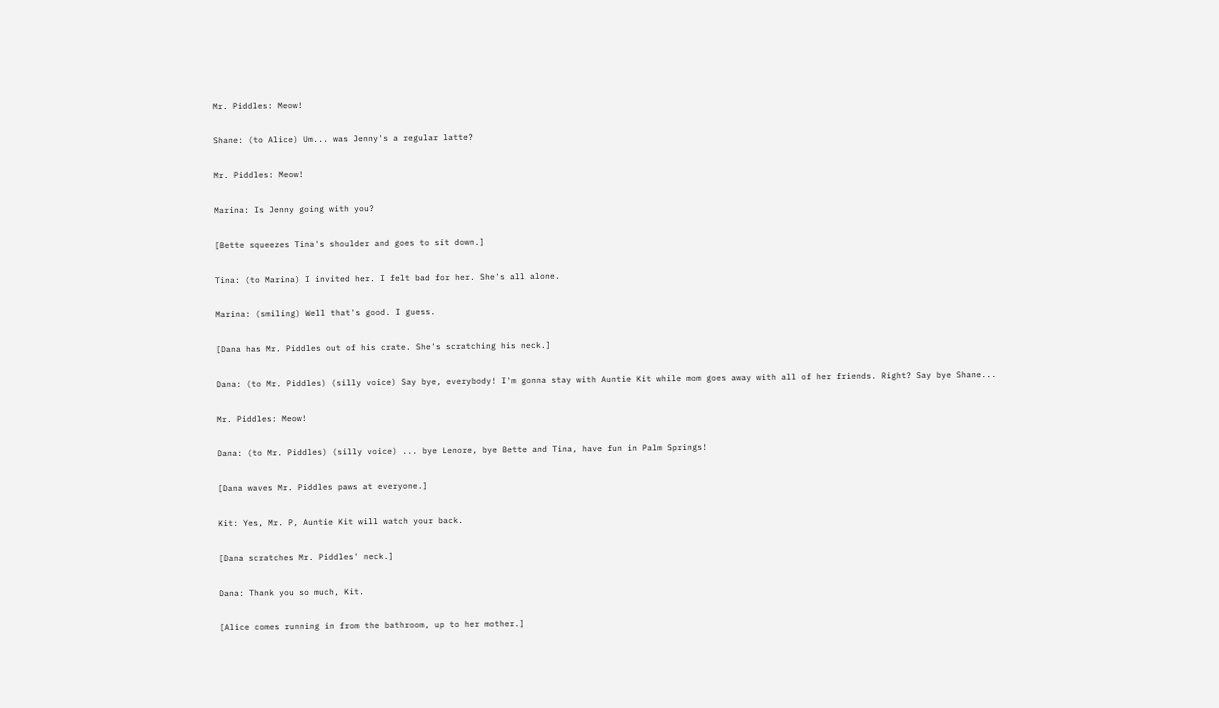Mr. Piddles: Meow!

Shane: (to Alice) Um... was Jenny's a regular latte?

Mr. Piddles: Meow!

Marina: Is Jenny going with you?

[Bette squeezes Tina's shoulder and goes to sit down.]

Tina: (to Marina) I invited her. I felt bad for her. She's all alone.

Marina: (smiling) Well that's good. I guess.

[Dana has Mr. Piddles out of his crate. She's scratching his neck.]

Dana: (to Mr. Piddles) (silly voice) Say bye, everybody! I'm gonna stay with Auntie Kit while mom goes away with all of her friends. Right? Say bye Shane...

Mr. Piddles: Meow!

Dana: (to Mr. Piddles) (silly voice) ... bye Lenore, bye Bette and Tina, have fun in Palm Springs!

[Dana waves Mr. Piddles paws at everyone.]

Kit: Yes, Mr. P, Auntie Kit will watch your back.

[Dana scratches Mr. Piddles' neck.]

Dana: Thank you so much, Kit.

[Alice comes running in from the bathroom, up to her mother.]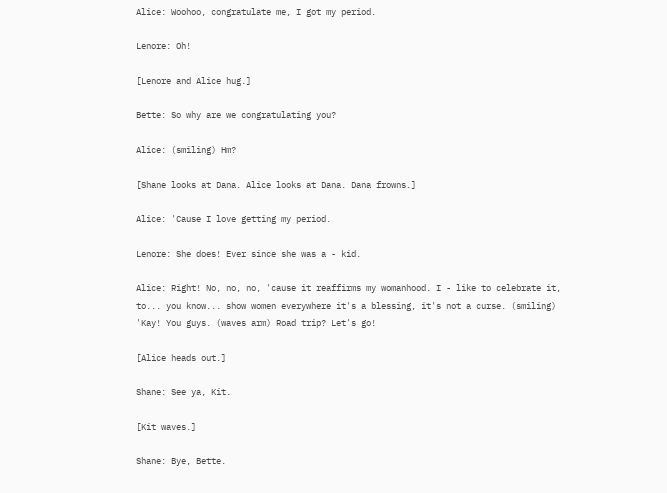Alice: Woohoo, congratulate me, I got my period.

Lenore: Oh!

[Lenore and Alice hug.]

Bette: So why are we congratulating you?

Alice: (smiling) Hm?

[Shane looks at Dana. Alice looks at Dana. Dana frowns.]

Alice: 'Cause I love getting my period.

Lenore: She does! Ever since she was a - kid.

Alice: Right! No, no, no, 'cause it reaffirms my womanhood. I - like to celebrate it, to... you know... show women everywhere it's a blessing, it's not a curse. (smiling) 'Kay! You guys. (waves arm) Road trip? Let's go!

[Alice heads out.]

Shane: See ya, Kit.

[Kit waves.]

Shane: Bye, Bette.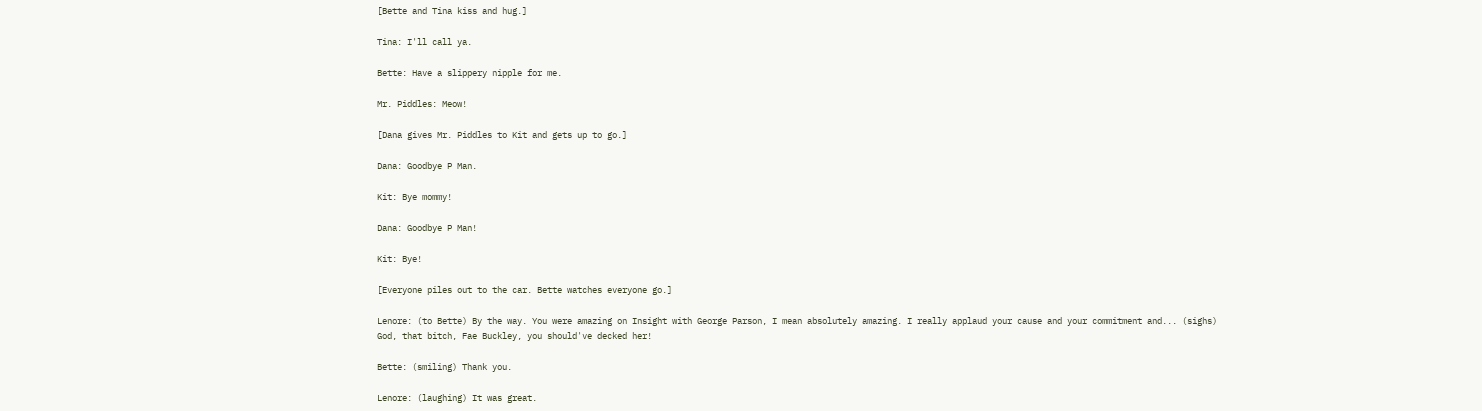[Bette and Tina kiss and hug.]

Tina: I'll call ya.

Bette: Have a slippery nipple for me.

Mr. Piddles: Meow!

[Dana gives Mr. Piddles to Kit and gets up to go.]

Dana: Goodbye P Man.

Kit: Bye mommy!

Dana: Goodbye P Man!

Kit: Bye!

[Everyone piles out to the car. Bette watches everyone go.]

Lenore: (to Bette) By the way. You were amazing on Insight with George Parson, I mean absolutely amazing. I really applaud your cause and your commitment and... (sighs) God, that bitch, Fae Buckley, you should've decked her!

Bette: (smiling) Thank you.

Lenore: (laughing) It was great.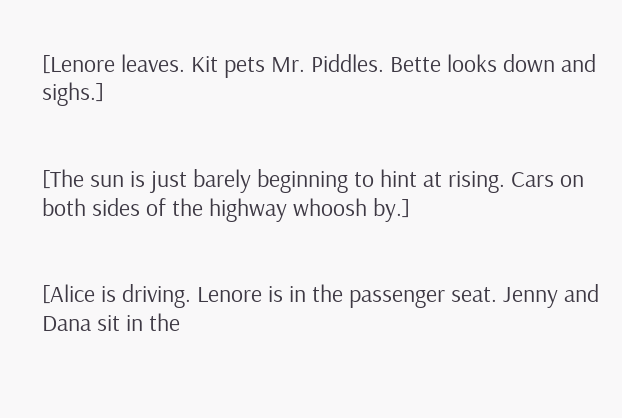[Lenore leaves. Kit pets Mr. Piddles. Bette looks down and sighs.]


[The sun is just barely beginning to hint at rising. Cars on both sides of the highway whoosh by.]


[Alice is driving. Lenore is in the passenger seat. Jenny and Dana sit in the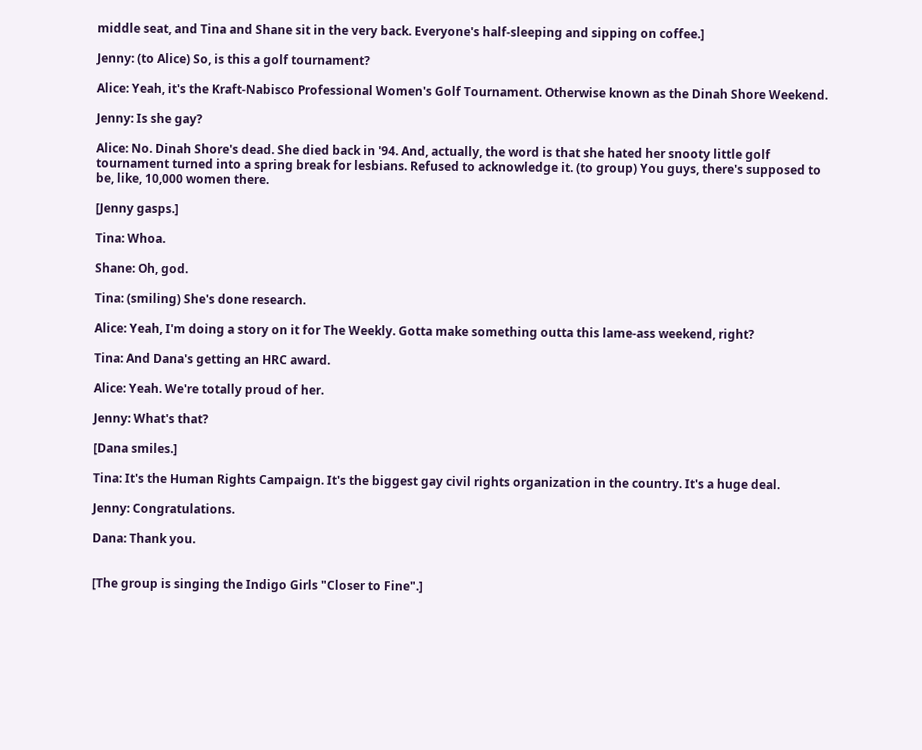middle seat, and Tina and Shane sit in the very back. Everyone's half-sleeping and sipping on coffee.]

Jenny: (to Alice) So, is this a golf tournament?

Alice: Yeah, it's the Kraft-Nabisco Professional Women's Golf Tournament. Otherwise known as the Dinah Shore Weekend.

Jenny: Is she gay?

Alice: No. Dinah Shore's dead. She died back in '94. And, actually, the word is that she hated her snooty little golf tournament turned into a spring break for lesbians. Refused to acknowledge it. (to group) You guys, there's supposed to be, like, 10,000 women there.

[Jenny gasps.]

Tina: Whoa.

Shane: Oh, god.

Tina: (smiling) She's done research.

Alice: Yeah, I'm doing a story on it for The Weekly. Gotta make something outta this lame-ass weekend, right?

Tina: And Dana's getting an HRC award.

Alice: Yeah. We're totally proud of her.

Jenny: What's that?

[Dana smiles.]

Tina: It's the Human Rights Campaign. It's the biggest gay civil rights organization in the country. It's a huge deal.

Jenny: Congratulations.

Dana: Thank you.


[The group is singing the Indigo Girls "Closer to Fine".]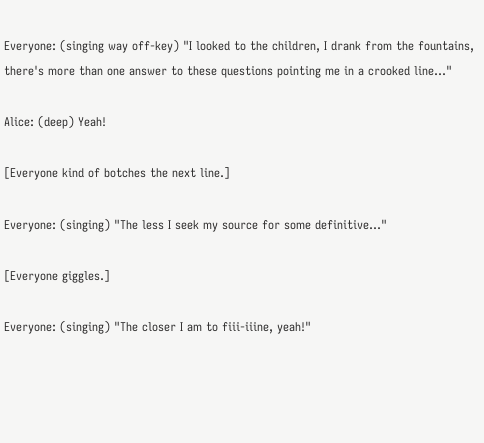Everyone: (singing way off-key) "I looked to the children, I drank from the fountains, there's more than one answer to these questions pointing me in a crooked line..."

Alice: (deep) Yeah!

[Everyone kind of botches the next line.]

Everyone: (singing) "The less I seek my source for some definitive..."

[Everyone giggles.]

Everyone: (singing) "The closer I am to fiii-iiine, yeah!"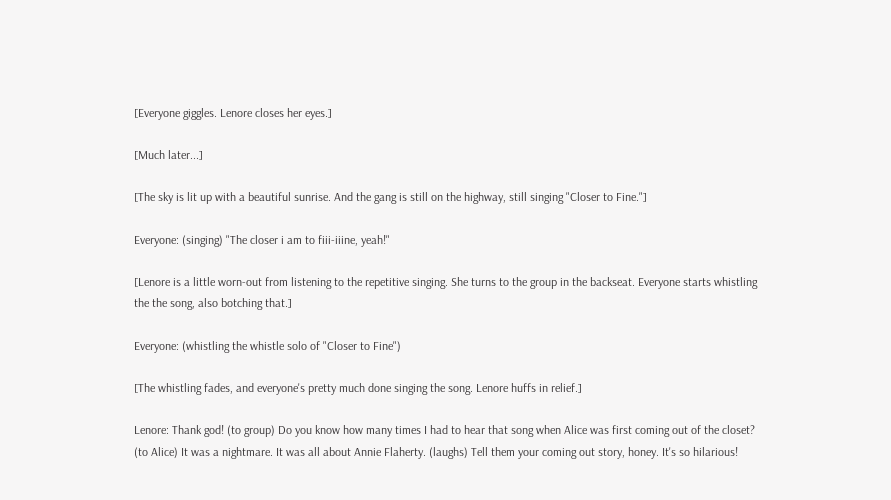[Everyone giggles. Lenore closes her eyes.]

[Much later...]

[The sky is lit up with a beautiful sunrise. And the gang is still on the highway, still singing "Closer to Fine."]

Everyone: (singing) "The closer i am to fiii-iiine, yeah!"

[Lenore is a little worn-out from listening to the repetitive singing. She turns to the group in the backseat. Everyone starts whistling the the song, also botching that.]

Everyone: (whistling the whistle solo of "Closer to Fine")

[The whistling fades, and everyone's pretty much done singing the song. Lenore huffs in relief.]

Lenore: Thank god! (to group) Do you know how many times I had to hear that song when Alice was first coming out of the closet? (to Alice) It was a nightmare. It was all about Annie Flaherty. (laughs) Tell them your coming out story, honey. It's so hilarious!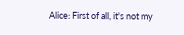Alice: First of all, it's not my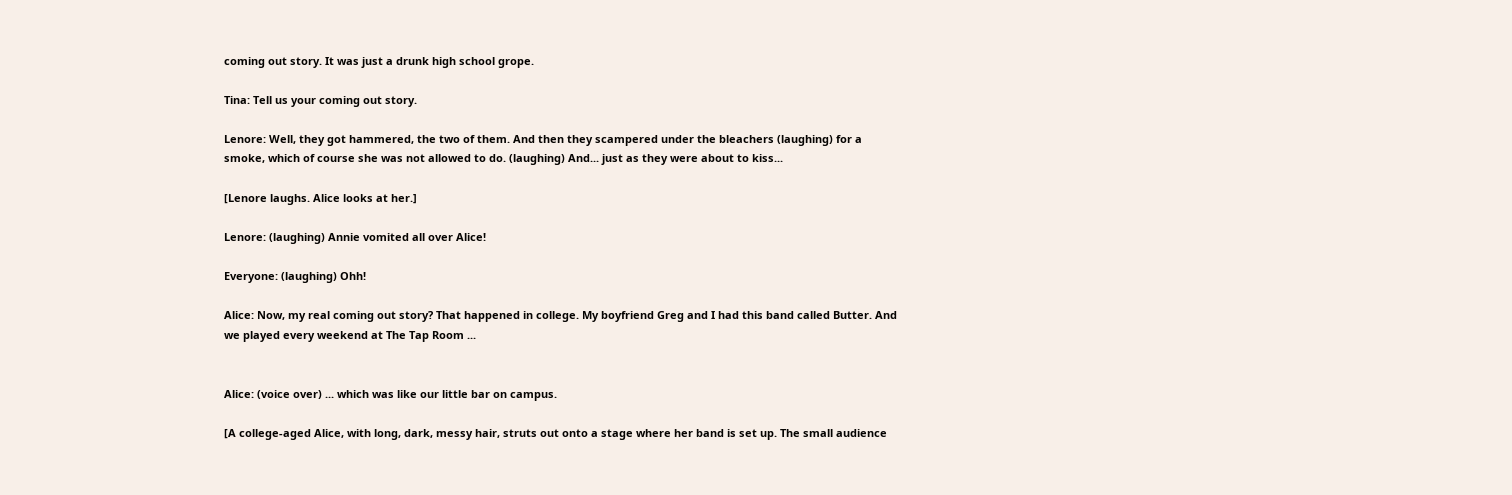coming out story. It was just a drunk high school grope.

Tina: Tell us your coming out story.

Lenore: Well, they got hammered, the two of them. And then they scampered under the bleachers (laughing) for a smoke, which of course she was not allowed to do. (laughing) And... just as they were about to kiss...

[Lenore laughs. Alice looks at her.]

Lenore: (laughing) Annie vomited all over Alice!

Everyone: (laughing) Ohh!

Alice: Now, my real coming out story? That happened in college. My boyfriend Greg and I had this band called Butter. And we played every weekend at The Tap Room ...


Alice: (voice over) ... which was like our little bar on campus.

[A college-aged Alice, with long, dark, messy hair, struts out onto a stage where her band is set up. The small audience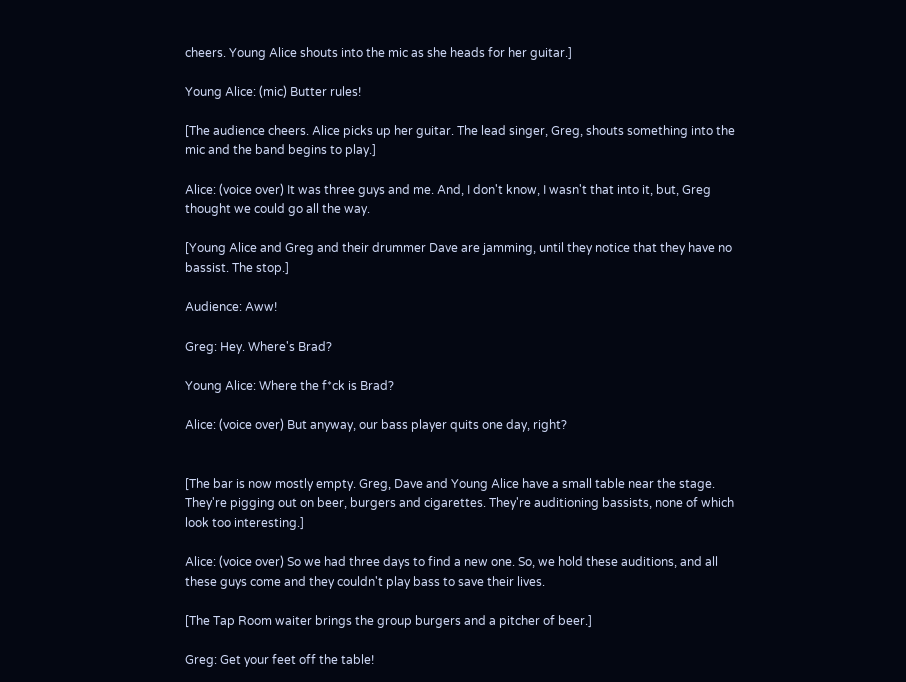cheers. Young Alice shouts into the mic as she heads for her guitar.]

Young Alice: (mic) Butter rules!

[The audience cheers. Alice picks up her guitar. The lead singer, Greg, shouts something into the mic and the band begins to play.]

Alice: (voice over) It was three guys and me. And, I don't know, I wasn't that into it, but, Greg thought we could go all the way.

[Young Alice and Greg and their drummer Dave are jamming, until they notice that they have no bassist. The stop.]

Audience: Aww!

Greg: Hey. Where's Brad?

Young Alice: Where the f*ck is Brad?

Alice: (voice over) But anyway, our bass player quits one day, right?


[The bar is now mostly empty. Greg, Dave and Young Alice have a small table near the stage. They're pigging out on beer, burgers and cigarettes. They're auditioning bassists, none of which look too interesting.]

Alice: (voice over) So we had three days to find a new one. So, we hold these auditions, and all these guys come and they couldn't play bass to save their lives.

[The Tap Room waiter brings the group burgers and a pitcher of beer.]

Greg: Get your feet off the table!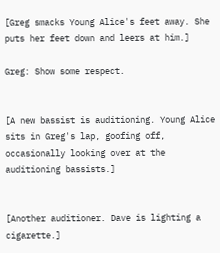[Greg smacks Young Alice's feet away. She puts her feet down and leers at him.]

Greg: Show some respect.


[A new bassist is auditioning. Young Alice sits in Greg's lap, goofing off, occasionally looking over at the auditioning bassists.]


[Another auditioner. Dave is lighting a cigarette.]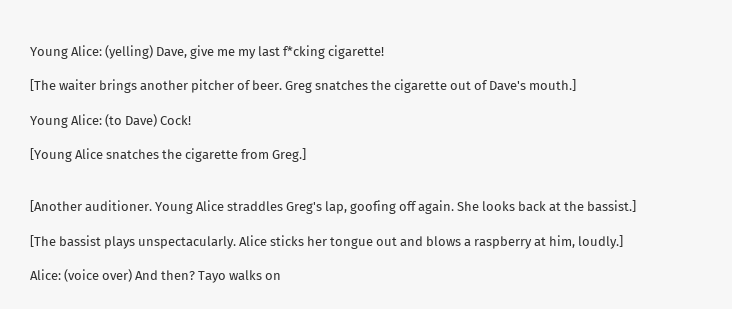Young Alice: (yelling) Dave, give me my last f*cking cigarette!

[The waiter brings another pitcher of beer. Greg snatches the cigarette out of Dave's mouth.]

Young Alice: (to Dave) Cock!

[Young Alice snatches the cigarette from Greg.]


[Another auditioner. Young Alice straddles Greg's lap, goofing off again. She looks back at the bassist.]

[The bassist plays unspectacularly. Alice sticks her tongue out and blows a raspberry at him, loudly.]

Alice: (voice over) And then? Tayo walks on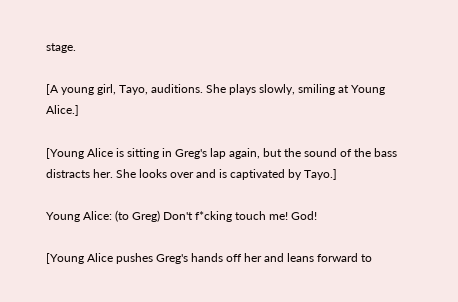stage.

[A young girl, Tayo, auditions. She plays slowly, smiling at Young Alice.]

[Young Alice is sitting in Greg's lap again, but the sound of the bass distracts her. She looks over and is captivated by Tayo.]

Young Alice: (to Greg) Don't f*cking touch me! God!

[Young Alice pushes Greg's hands off her and leans forward to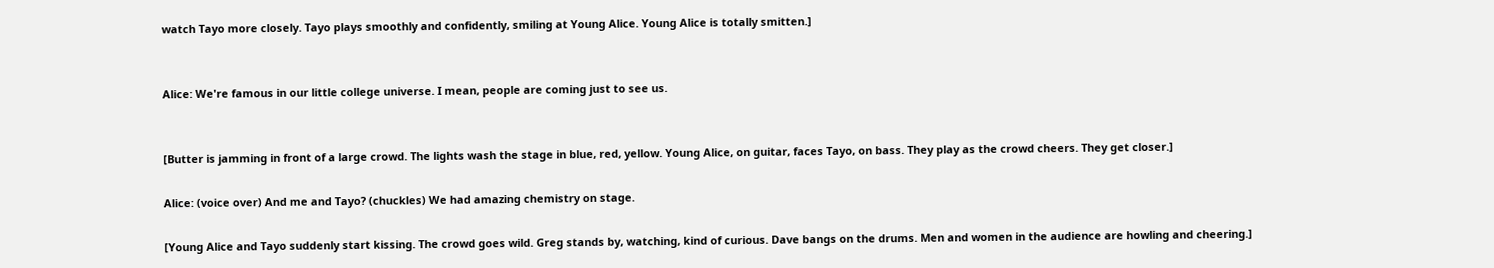watch Tayo more closely. Tayo plays smoothly and confidently, smiling at Young Alice. Young Alice is totally smitten.]


Alice: We're famous in our little college universe. I mean, people are coming just to see us.


[Butter is jamming in front of a large crowd. The lights wash the stage in blue, red, yellow. Young Alice, on guitar, faces Tayo, on bass. They play as the crowd cheers. They get closer.]

Alice: (voice over) And me and Tayo? (chuckles) We had amazing chemistry on stage.

[Young Alice and Tayo suddenly start kissing. The crowd goes wild. Greg stands by, watching, kind of curious. Dave bangs on the drums. Men and women in the audience are howling and cheering.]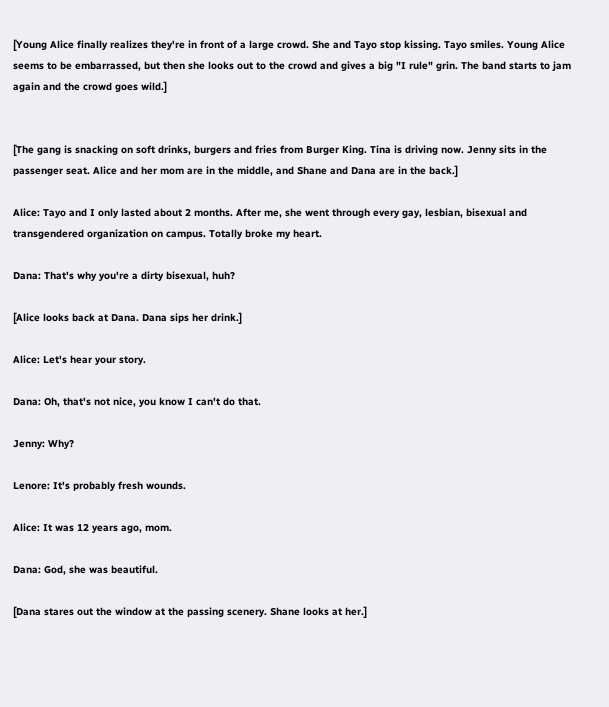[Young Alice finally realizes they're in front of a large crowd. She and Tayo stop kissing. Tayo smiles. Young Alice seems to be embarrassed, but then she looks out to the crowd and gives a big "I rule" grin. The band starts to jam again and the crowd goes wild.]


[The gang is snacking on soft drinks, burgers and fries from Burger King. Tina is driving now. Jenny sits in the passenger seat. Alice and her mom are in the middle, and Shane and Dana are in the back.]

Alice: Tayo and I only lasted about 2 months. After me, she went through every gay, lesbian, bisexual and transgendered organization on campus. Totally broke my heart.

Dana: That's why you're a dirty bisexual, huh?

[Alice looks back at Dana. Dana sips her drink.]

Alice: Let's hear your story.

Dana: Oh, that's not nice, you know I can't do that.

Jenny: Why?

Lenore: It's probably fresh wounds.

Alice: It was 12 years ago, mom.

Dana: God, she was beautiful.

[Dana stares out the window at the passing scenery. Shane looks at her.]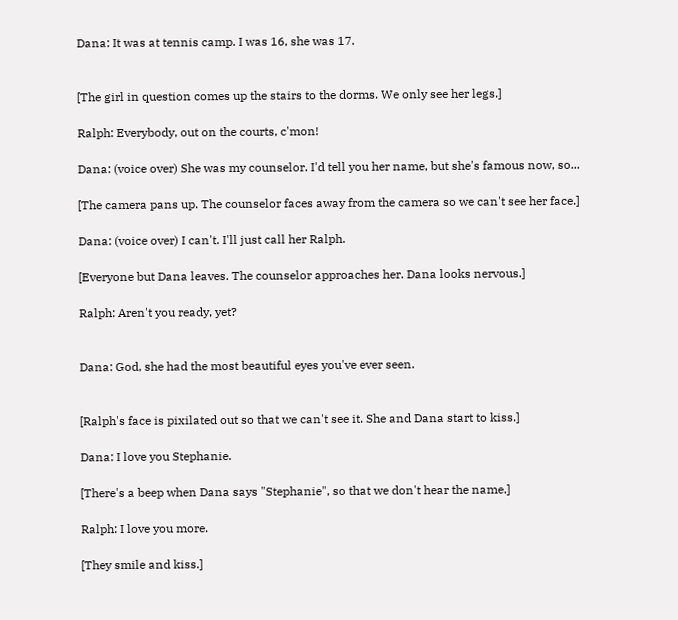Dana: It was at tennis camp. I was 16, she was 17.


[The girl in question comes up the stairs to the dorms. We only see her legs.]

Ralph: Everybody, out on the courts, c'mon!

Dana: (voice over) She was my counselor. I'd tell you her name, but she's famous now, so...

[The camera pans up. The counselor faces away from the camera so we can't see her face.]

Dana: (voice over) I can't. I'll just call her Ralph.

[Everyone but Dana leaves. The counselor approaches her. Dana looks nervous.]

Ralph: Aren't you ready, yet?


Dana: God, she had the most beautiful eyes you've ever seen.


[Ralph's face is pixilated out so that we can't see it. She and Dana start to kiss.]

Dana: I love you Stephanie.

[There's a beep when Dana says "Stephanie", so that we don't hear the name.]

Ralph: I love you more.

[They smile and kiss.]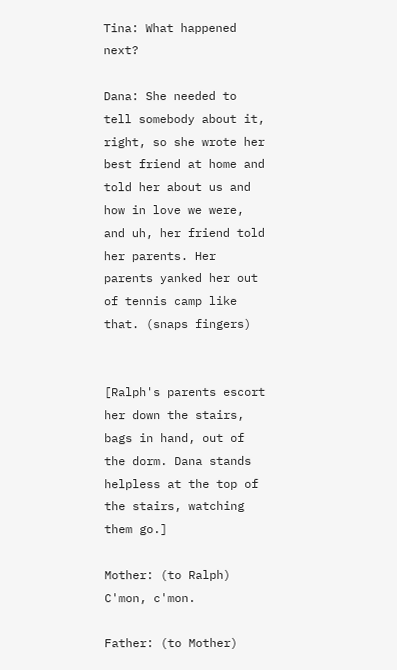Tina: What happened next?

Dana: She needed to tell somebody about it, right, so she wrote her best friend at home and told her about us and how in love we were, and uh, her friend told her parents. Her parents yanked her out of tennis camp like that. (snaps fingers)


[Ralph's parents escort her down the stairs, bags in hand, out of the dorm. Dana stands helpless at the top of the stairs, watching them go.]

Mother: (to Ralph) C'mon, c'mon.

Father: (to Mother)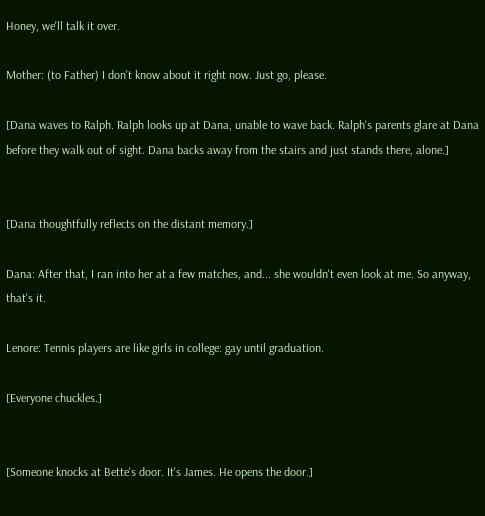Honey, we'll talk it over.

Mother: (to Father) I don't know about it right now. Just go, please.

[Dana waves to Ralph. Ralph looks up at Dana, unable to wave back. Ralph's parents glare at Dana before they walk out of sight. Dana backs away from the stairs and just stands there, alone.]


[Dana thoughtfully reflects on the distant memory.]

Dana: After that, I ran into her at a few matches, and... she wouldn't even look at me. So anyway, that's it.

Lenore: Tennis players are like girls in college: gay until graduation.

[Everyone chuckles.]


[Someone knocks at Bette's door. It's James. He opens the door.]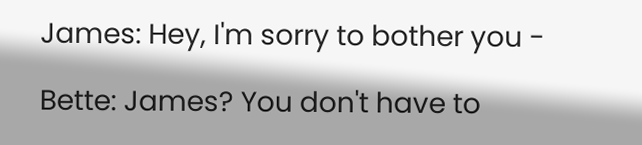James: Hey, I'm sorry to bother you -

Bette: James? You don't have to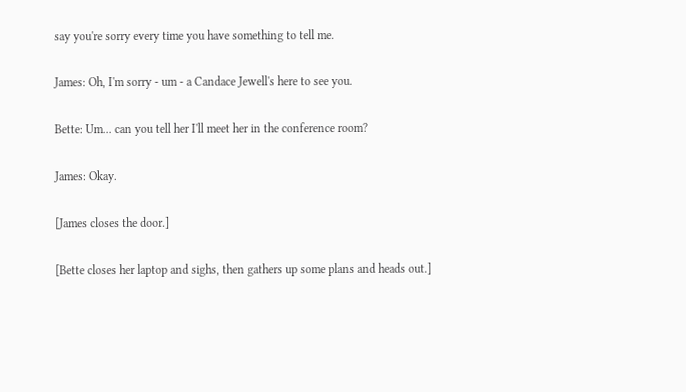say you're sorry every time you have something to tell me.

James: Oh, I'm sorry - um - a Candace Jewell's here to see you.

Bette: Um... can you tell her I'll meet her in the conference room?

James: Okay.

[James closes the door.]

[Bette closes her laptop and sighs, then gathers up some plans and heads out.]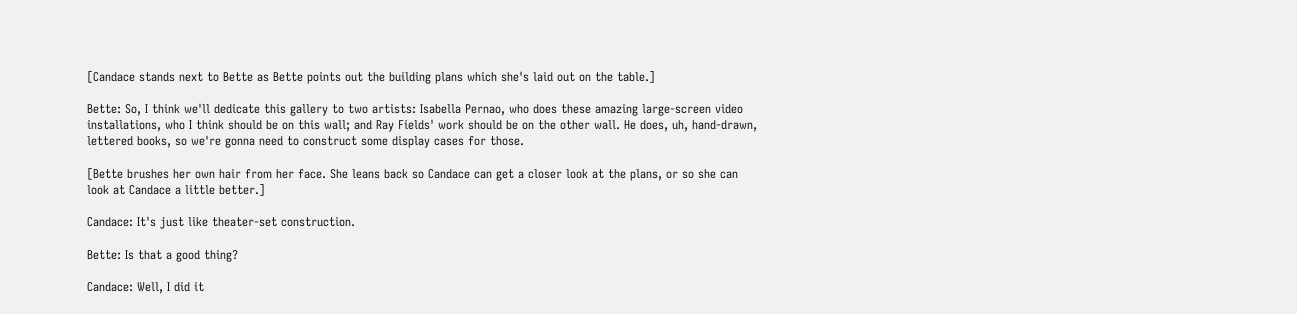[Candace stands next to Bette as Bette points out the building plans which she's laid out on the table.]

Bette: So, I think we'll dedicate this gallery to two artists: Isabella Pernao, who does these amazing large-screen video installations, who I think should be on this wall; and Ray Fields' work should be on the other wall. He does, uh, hand-drawn, lettered books, so we're gonna need to construct some display cases for those.

[Bette brushes her own hair from her face. She leans back so Candace can get a closer look at the plans, or so she can look at Candace a little better.]

Candace: It's just like theater-set construction.

Bette: Is that a good thing?

Candace: Well, I did it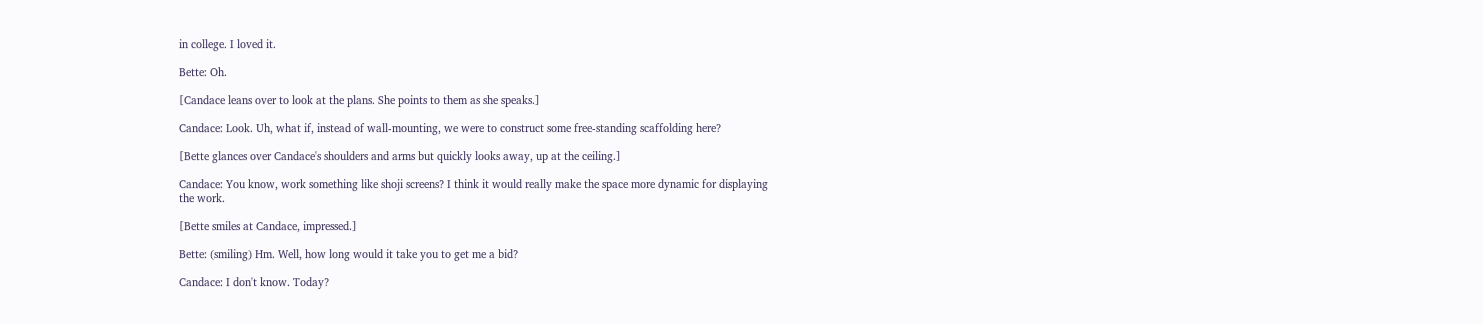in college. I loved it.

Bette: Oh.

[Candace leans over to look at the plans. She points to them as she speaks.]

Candace: Look. Uh, what if, instead of wall-mounting, we were to construct some free-standing scaffolding here?

[Bette glances over Candace's shoulders and arms but quickly looks away, up at the ceiling.]

Candace: You know, work something like shoji screens? I think it would really make the space more dynamic for displaying the work.

[Bette smiles at Candace, impressed.]

Bette: (smiling) Hm. Well, how long would it take you to get me a bid?

Candace: I don't know. Today?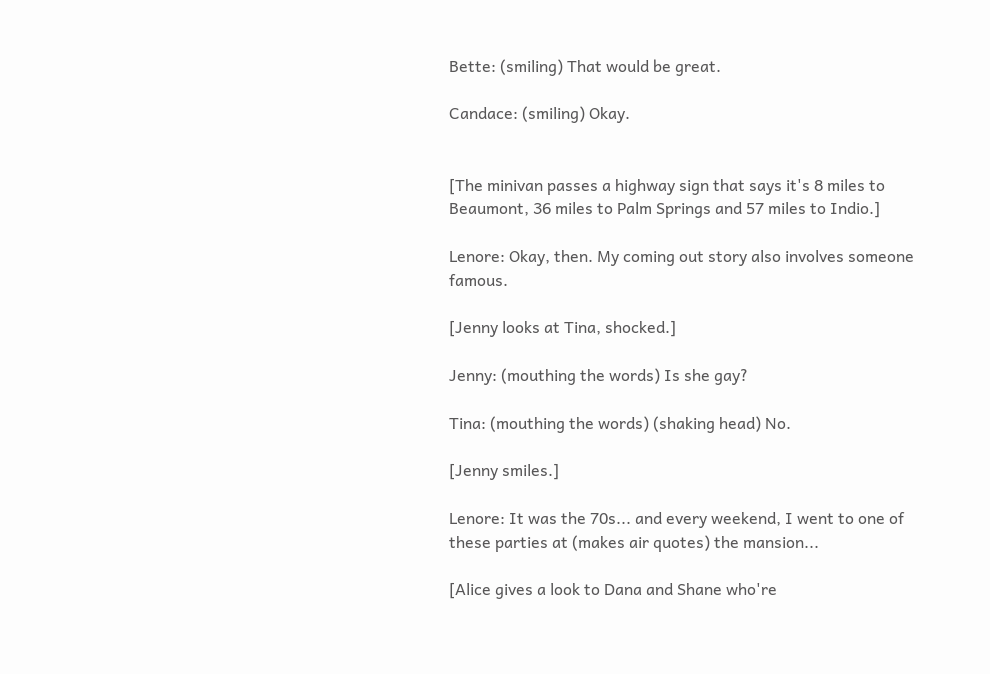Bette: (smiling) That would be great.

Candace: (smiling) Okay.


[The minivan passes a highway sign that says it's 8 miles to Beaumont, 36 miles to Palm Springs and 57 miles to Indio.]

Lenore: Okay, then. My coming out story also involves someone famous.

[Jenny looks at Tina, shocked.]

Jenny: (mouthing the words) Is she gay?

Tina: (mouthing the words) (shaking head) No.

[Jenny smiles.]

Lenore: It was the 70s... and every weekend, I went to one of these parties at (makes air quotes) the mansion...

[Alice gives a look to Dana and Shane who're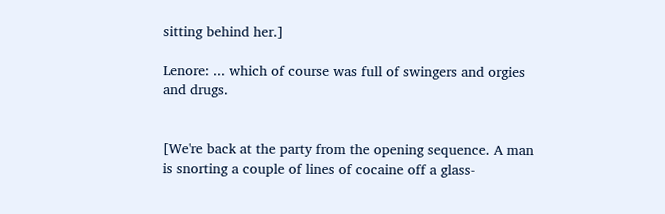sitting behind her.]

Lenore: ... which of course was full of swingers and orgies and drugs.


[We're back at the party from the opening sequence. A man is snorting a couple of lines of cocaine off a glass-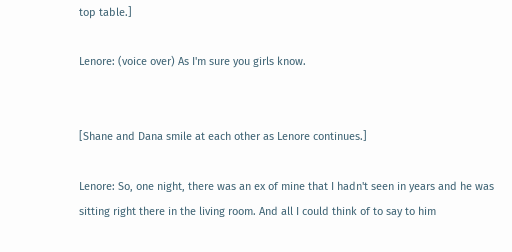top table.]

Lenore: (voice over) As I'm sure you girls know.


[Shane and Dana smile at each other as Lenore continues.]

Lenore: So, one night, there was an ex of mine that I hadn't seen in years and he was sitting right there in the living room. And all I could think of to say to him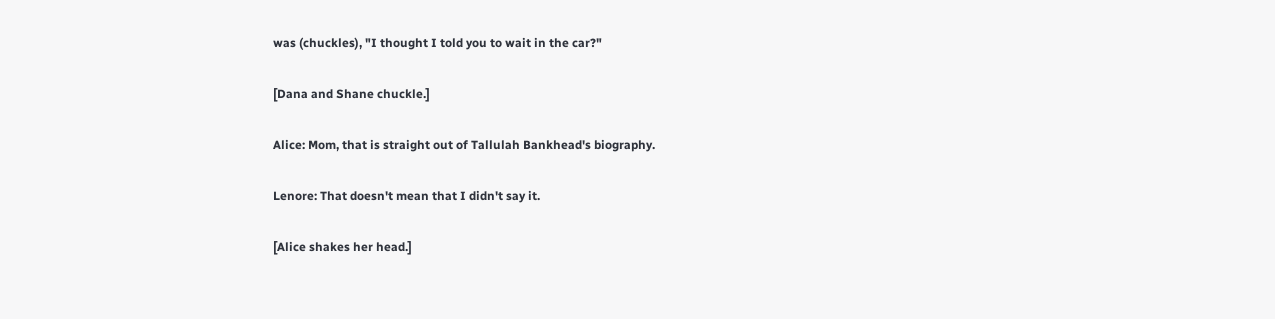was (chuckles), "I thought I told you to wait in the car?"

[Dana and Shane chuckle.]

Alice: Mom, that is straight out of Tallulah Bankhead's biography.

Lenore: That doesn't mean that I didn't say it.

[Alice shakes her head.]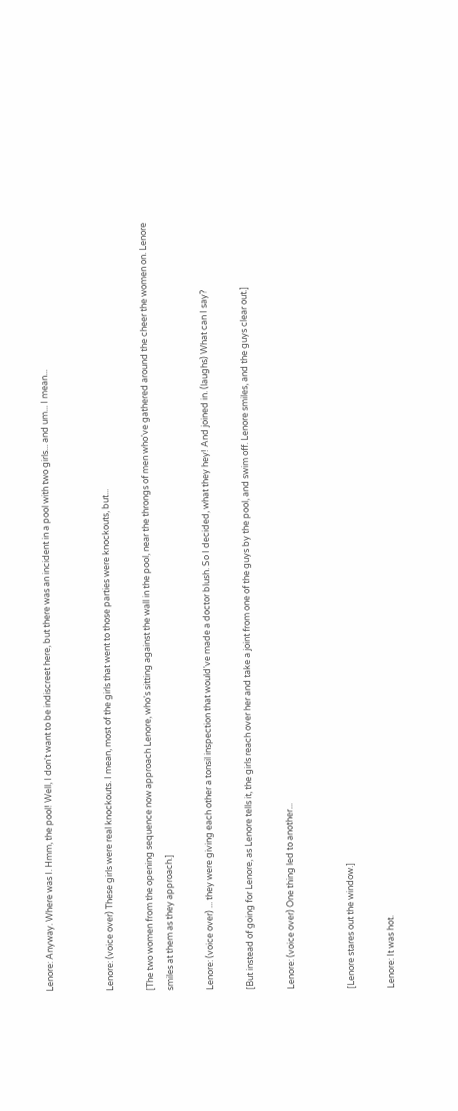Lenore: Anyway. Where was I. Hmm, the pool! Well, I don't want to be indiscreet here, but there was an incident in a pool with two girls... and um... I mean...


Lenore: (voice over) These girls were real knockouts. I mean, most of the girls that went to those parties were knockouts, but...

[The two women from the opening sequence now approach Lenore, who's sitting against the wall in the pool, near the throngs of men who've gathered around the cheer the women on. Lenore smiles at them as they approach.]

Lenore: (voice over) ... they were giving each other a tonsil inspection that would've made a doctor blush. So I decided, what they hey! And joined in. (laughs) What can I say?

[But instead of going for Lenore, as Lenore tells it, the girls reach over her and take a joint from one of the guys by the pool, and swim off. Lenore smiles, and the guys clear out.]

Lenore: (voice over) One thing led to another...


[Lenore stares out the window.]

Lenore: It was hot.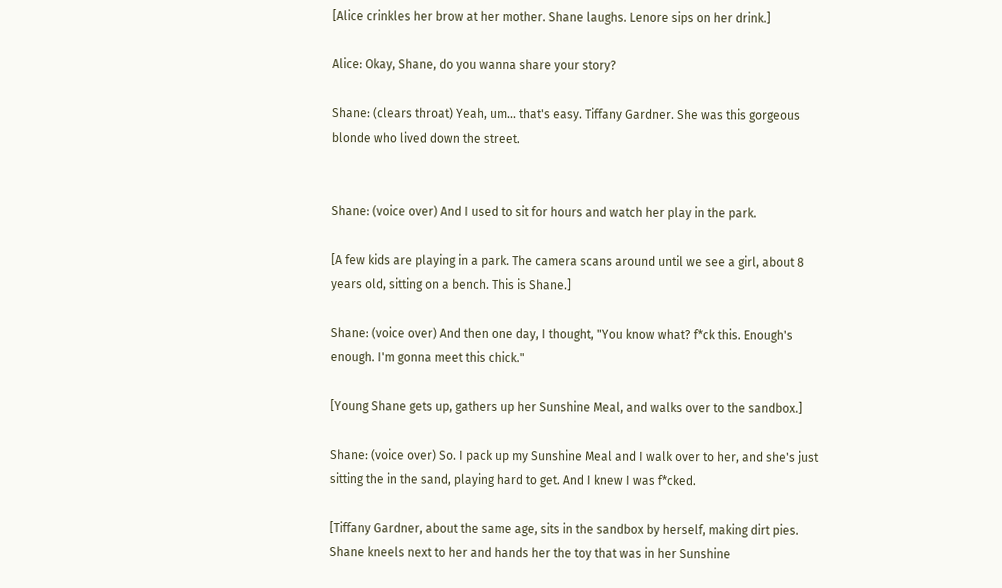[Alice crinkles her brow at her mother. Shane laughs. Lenore sips on her drink.]

Alice: Okay, Shane, do you wanna share your story?

Shane: (clears throat) Yeah, um... that's easy. Tiffany Gardner. She was this gorgeous blonde who lived down the street.


Shane: (voice over) And I used to sit for hours and watch her play in the park.

[A few kids are playing in a park. The camera scans around until we see a girl, about 8 years old, sitting on a bench. This is Shane.]

Shane: (voice over) And then one day, I thought, "You know what? f*ck this. Enough's enough. I'm gonna meet this chick."

[Young Shane gets up, gathers up her Sunshine Meal, and walks over to the sandbox.]

Shane: (voice over) So. I pack up my Sunshine Meal and I walk over to her, and she's just sitting the in the sand, playing hard to get. And I knew I was f*cked.

[Tiffany Gardner, about the same age, sits in the sandbox by herself, making dirt pies. Shane kneels next to her and hands her the toy that was in her Sunshine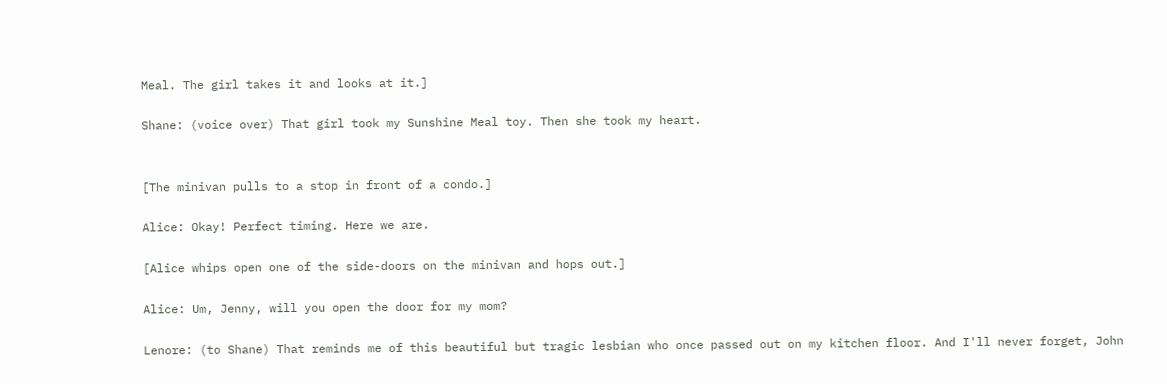Meal. The girl takes it and looks at it.]

Shane: (voice over) That girl took my Sunshine Meal toy. Then she took my heart.


[The minivan pulls to a stop in front of a condo.]

Alice: Okay! Perfect timing. Here we are.

[Alice whips open one of the side-doors on the minivan and hops out.]

Alice: Um, Jenny, will you open the door for my mom?

Lenore: (to Shane) That reminds me of this beautiful but tragic lesbian who once passed out on my kitchen floor. And I'll never forget, John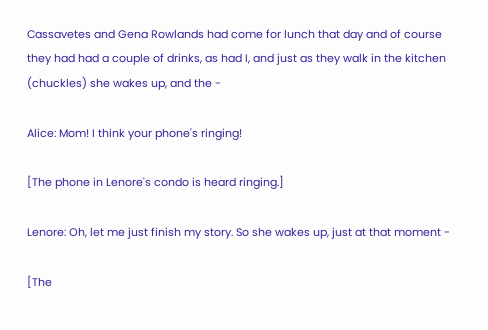Cassavetes and Gena Rowlands had come for lunch that day and of course they had had a couple of drinks, as had I, and just as they walk in the kitchen (chuckles) she wakes up, and the -

Alice: Mom! I think your phone's ringing!

[The phone in Lenore's condo is heard ringing.]

Lenore: Oh, let me just finish my story. So she wakes up, just at that moment -

[The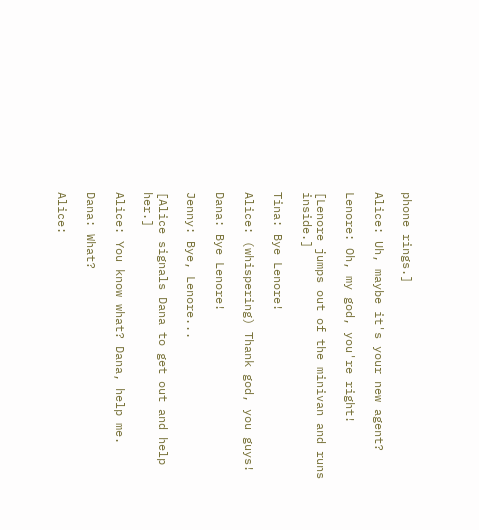phone rings.]

Alice: Uh, maybe it's your new agent?

Lenore: Oh, my god, you're right!

[Lenore jumps out of the minivan and runs inside.]

Tina: Bye Lenore!

Alice: (whispering) Thank god, you guys!

Dana: Bye Lenore!

Jenny: Bye, Lenore...

[Alice signals Dana to get out and help her.]

Alice: You know what? Dana, help me.

Dana: What?

Alice: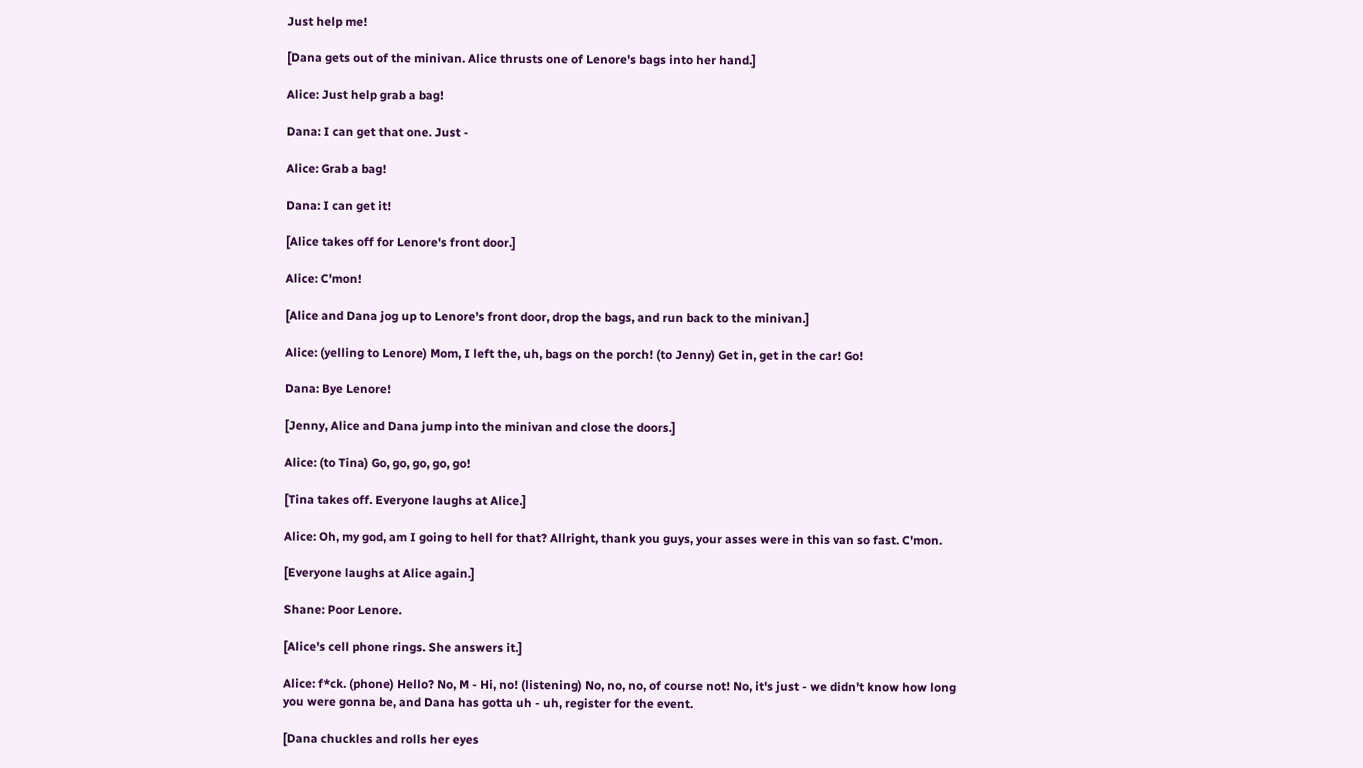Just help me!

[Dana gets out of the minivan. Alice thrusts one of Lenore's bags into her hand.]

Alice: Just help grab a bag!

Dana: I can get that one. Just -

Alice: Grab a bag!

Dana: I can get it!

[Alice takes off for Lenore's front door.]

Alice: C'mon!

[Alice and Dana jog up to Lenore's front door, drop the bags, and run back to the minivan.]

Alice: (yelling to Lenore) Mom, I left the, uh, bags on the porch! (to Jenny) Get in, get in the car! Go!

Dana: Bye Lenore!

[Jenny, Alice and Dana jump into the minivan and close the doors.]

Alice: (to Tina) Go, go, go, go, go!

[Tina takes off. Everyone laughs at Alice.]

Alice: Oh, my god, am I going to hell for that? Allright, thank you guys, your asses were in this van so fast. C'mon.

[Everyone laughs at Alice again.]

Shane: Poor Lenore.

[Alice's cell phone rings. She answers it.]

Alice: f*ck. (phone) Hello? No, M - Hi, no! (listening) No, no, no, of course not! No, it's just - we didn't know how long you were gonna be, and Dana has gotta uh - uh, register for the event.

[Dana chuckles and rolls her eyes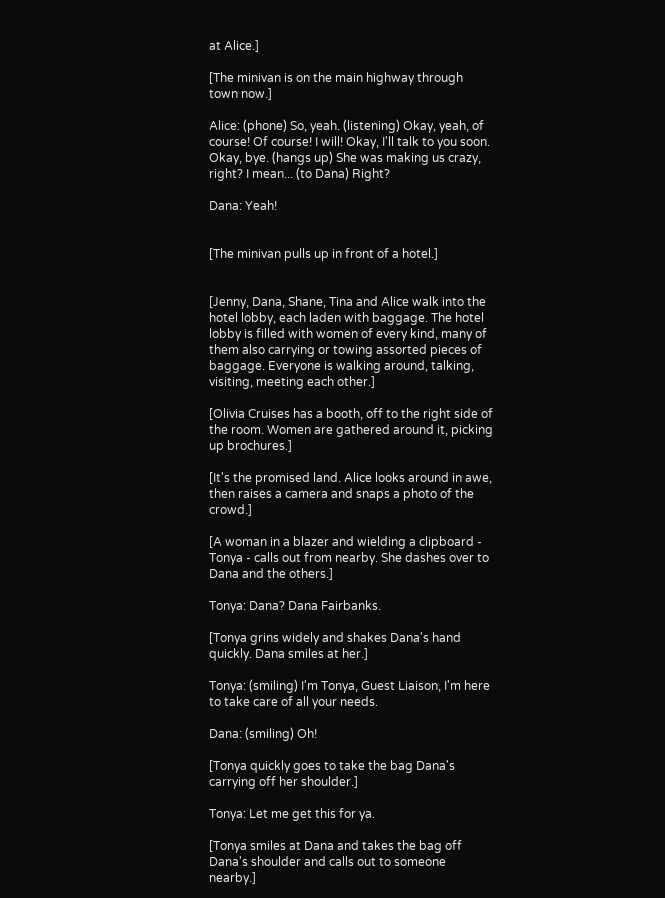at Alice.]

[The minivan is on the main highway through town now.]

Alice: (phone) So, yeah. (listening) Okay, yeah, of course! Of course! I will! Okay, I'll talk to you soon. Okay, bye. (hangs up) She was making us crazy, right? I mean... (to Dana) Right?

Dana: Yeah!


[The minivan pulls up in front of a hotel.]


[Jenny, Dana, Shane, Tina and Alice walk into the hotel lobby, each laden with baggage. The hotel lobby is filled with women of every kind, many of them also carrying or towing assorted pieces of baggage. Everyone is walking around, talking, visiting, meeting each other.]

[Olivia Cruises has a booth, off to the right side of the room. Women are gathered around it, picking up brochures.]

[It's the promised land. Alice looks around in awe, then raises a camera and snaps a photo of the crowd.]

[A woman in a blazer and wielding a clipboard - Tonya - calls out from nearby. She dashes over to Dana and the others.]

Tonya: Dana? Dana Fairbanks.

[Tonya grins widely and shakes Dana's hand quickly. Dana smiles at her.]

Tonya: (smiling) I'm Tonya, Guest Liaison, I'm here to take care of all your needs.

Dana: (smiling) Oh!

[Tonya quickly goes to take the bag Dana's carrying off her shoulder.]

Tonya: Let me get this for ya.

[Tonya smiles at Dana and takes the bag off Dana's shoulder and calls out to someone nearby.]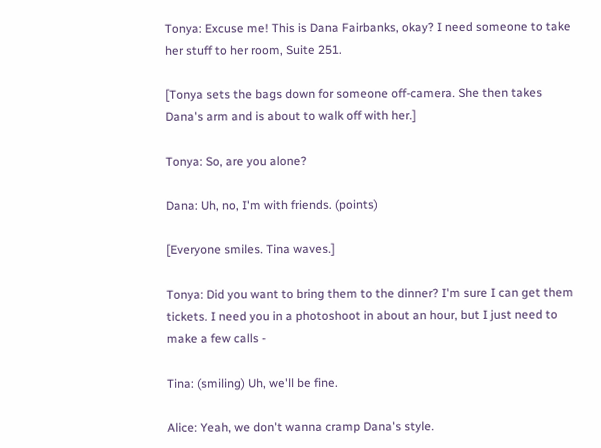Tonya: Excuse me! This is Dana Fairbanks, okay? I need someone to take her stuff to her room, Suite 251.

[Tonya sets the bags down for someone off-camera. She then takes Dana's arm and is about to walk off with her.]

Tonya: So, are you alone?

Dana: Uh, no, I'm with friends. (points)

[Everyone smiles. Tina waves.]

Tonya: Did you want to bring them to the dinner? I'm sure I can get them tickets. I need you in a photoshoot in about an hour, but I just need to make a few calls -

Tina: (smiling) Uh, we'll be fine.

Alice: Yeah, we don't wanna cramp Dana's style.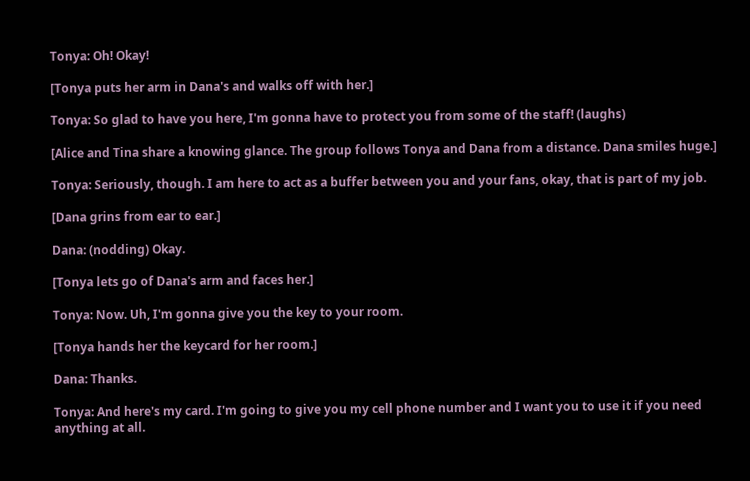Tonya: Oh! Okay!

[Tonya puts her arm in Dana's and walks off with her.]

Tonya: So glad to have you here, I'm gonna have to protect you from some of the staff! (laughs)

[Alice and Tina share a knowing glance. The group follows Tonya and Dana from a distance. Dana smiles huge.]

Tonya: Seriously, though. I am here to act as a buffer between you and your fans, okay, that is part of my job.

[Dana grins from ear to ear.]

Dana: (nodding) Okay.

[Tonya lets go of Dana's arm and faces her.]

Tonya: Now. Uh, I'm gonna give you the key to your room.

[Tonya hands her the keycard for her room.]

Dana: Thanks.

Tonya: And here's my card. I'm going to give you my cell phone number and I want you to use it if you need anything at all.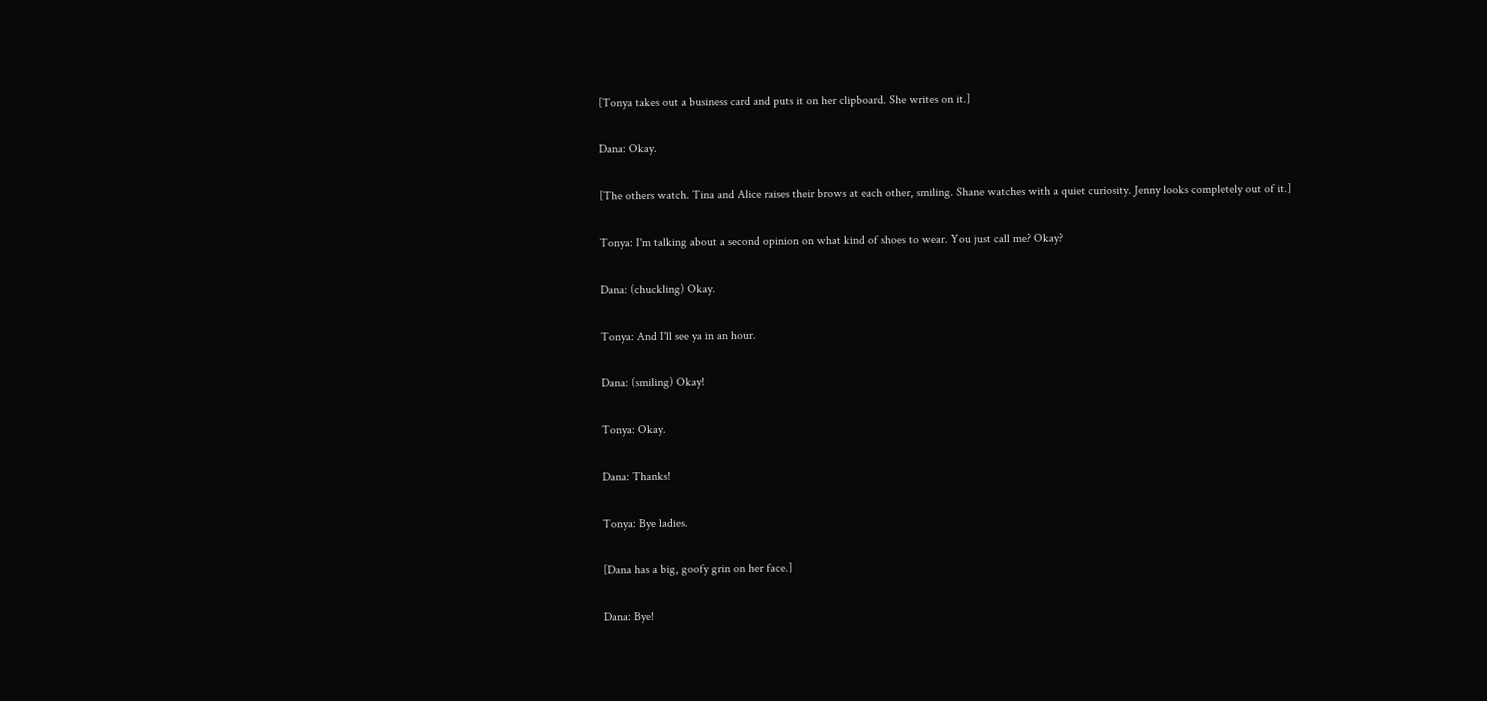[Tonya takes out a business card and puts it on her clipboard. She writes on it.]

Dana: Okay.

[The others watch. Tina and Alice raises their brows at each other, smiling. Shane watches with a quiet curiosity. Jenny looks completely out of it.]

Tonya: I'm talking about a second opinion on what kind of shoes to wear. You just call me? Okay?

Dana: (chuckling) Okay.

Tonya: And I'll see ya in an hour.

Dana: (smiling) Okay!

Tonya: Okay.

Dana: Thanks!

Tonya: Bye ladies.

[Dana has a big, goofy grin on her face.]

Dana: Bye!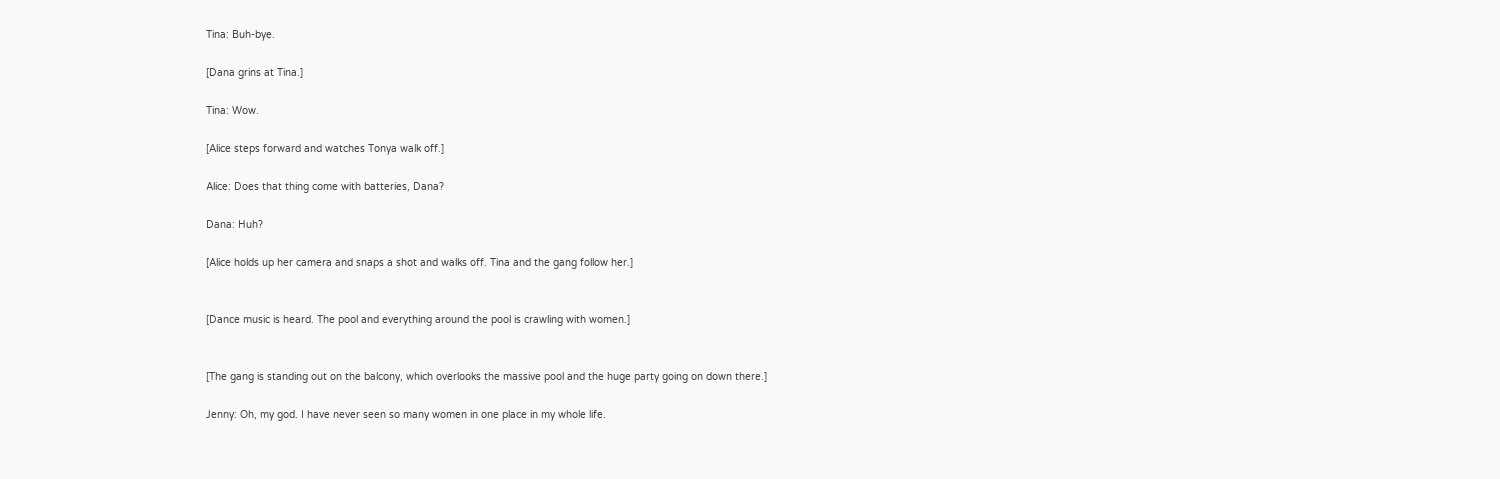Tina: Buh-bye.

[Dana grins at Tina.]

Tina: Wow.

[Alice steps forward and watches Tonya walk off.]

Alice: Does that thing come with batteries, Dana?

Dana: Huh?

[Alice holds up her camera and snaps a shot and walks off. Tina and the gang follow her.]


[Dance music is heard. The pool and everything around the pool is crawling with women.]


[The gang is standing out on the balcony, which overlooks the massive pool and the huge party going on down there.]

Jenny: Oh, my god. I have never seen so many women in one place in my whole life.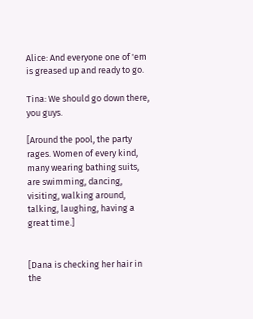Alice: And everyone one of 'em is greased up and ready to go.

Tina: We should go down there, you guys.

[Around the pool, the party rages. Women of every kind, many wearing bathing suits, are swimming, dancing, visiting, walking around, talking, laughing, having a great time.]


[Dana is checking her hair in the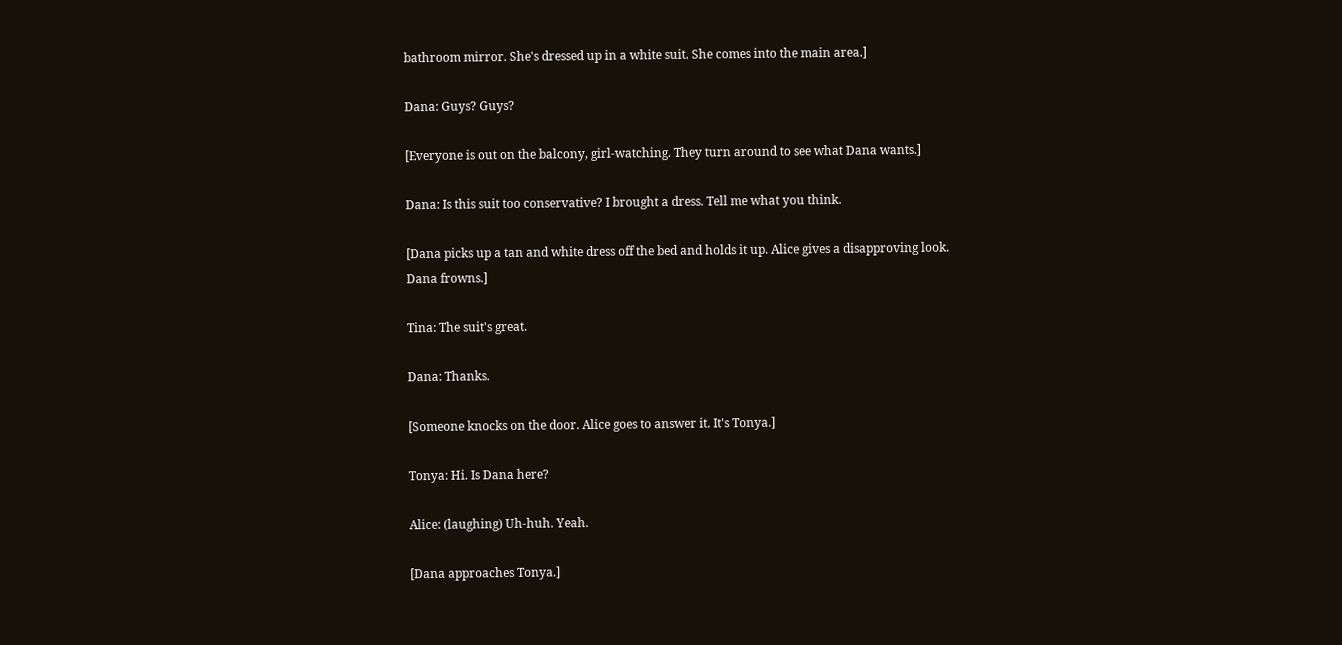bathroom mirror. She's dressed up in a white suit. She comes into the main area.]

Dana: Guys? Guys?

[Everyone is out on the balcony, girl-watching. They turn around to see what Dana wants.]

Dana: Is this suit too conservative? I brought a dress. Tell me what you think.

[Dana picks up a tan and white dress off the bed and holds it up. Alice gives a disapproving look. Dana frowns.]

Tina: The suit's great.

Dana: Thanks.

[Someone knocks on the door. Alice goes to answer it. It's Tonya.]

Tonya: Hi. Is Dana here?

Alice: (laughing) Uh-huh. Yeah.

[Dana approaches Tonya.]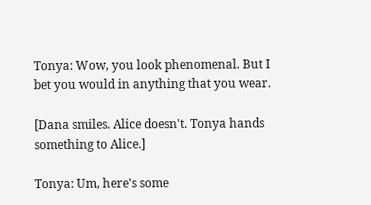Tonya: Wow, you look phenomenal. But I bet you would in anything that you wear.

[Dana smiles. Alice doesn't. Tonya hands something to Alice.]

Tonya: Um, here's some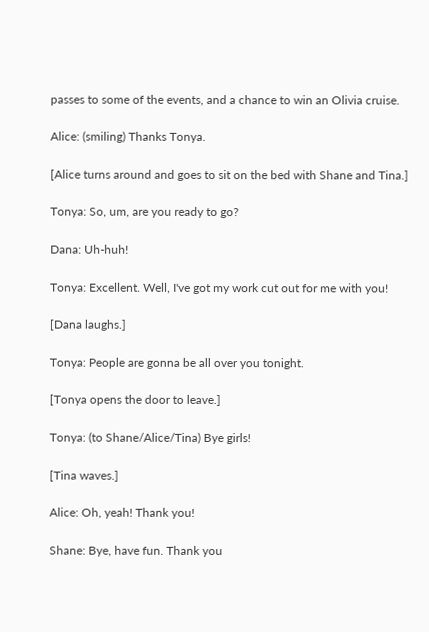passes to some of the events, and a chance to win an Olivia cruise.

Alice: (smiling) Thanks Tonya.

[Alice turns around and goes to sit on the bed with Shane and Tina.]

Tonya: So, um, are you ready to go?

Dana: Uh-huh!

Tonya: Excellent. Well, I've got my work cut out for me with you!

[Dana laughs.]

Tonya: People are gonna be all over you tonight.

[Tonya opens the door to leave.]

Tonya: (to Shane/Alice/Tina) Bye girls!

[Tina waves.]

Alice: Oh, yeah! Thank you!

Shane: Bye, have fun. Thank you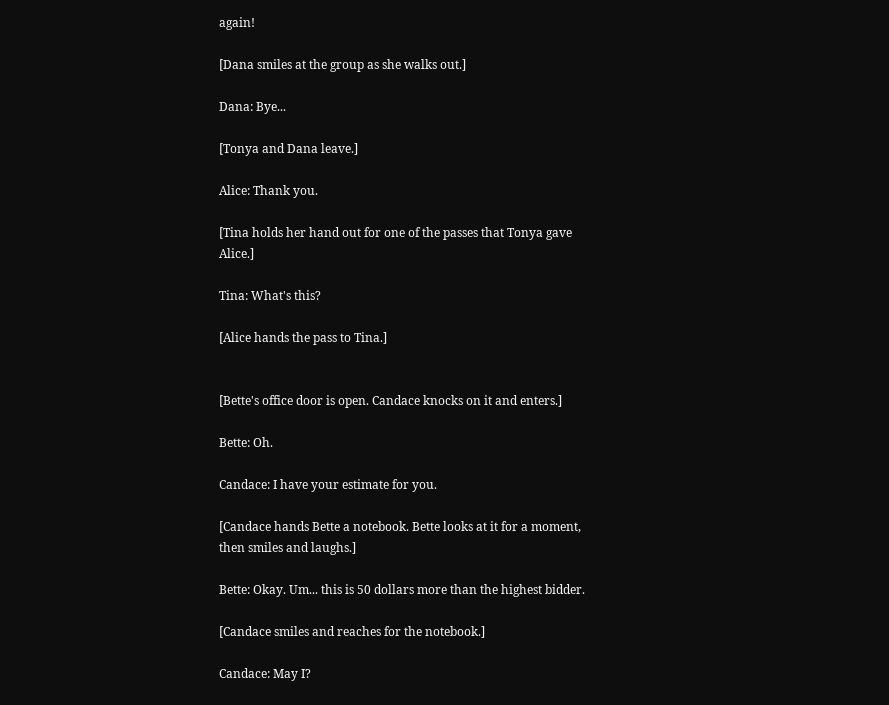again!

[Dana smiles at the group as she walks out.]

Dana: Bye...

[Tonya and Dana leave.]

Alice: Thank you.

[Tina holds her hand out for one of the passes that Tonya gave Alice.]

Tina: What's this?

[Alice hands the pass to Tina.]


[Bette's office door is open. Candace knocks on it and enters.]

Bette: Oh.

Candace: I have your estimate for you.

[Candace hands Bette a notebook. Bette looks at it for a moment, then smiles and laughs.]

Bette: Okay. Um... this is 50 dollars more than the highest bidder.

[Candace smiles and reaches for the notebook.]

Candace: May I?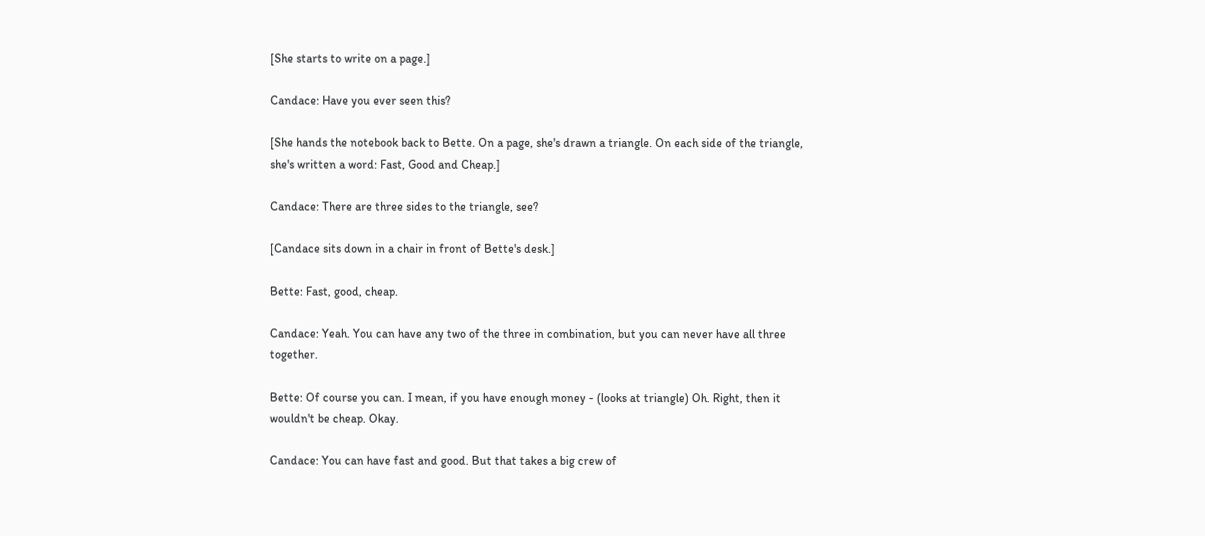[She starts to write on a page.]

Candace: Have you ever seen this?

[She hands the notebook back to Bette. On a page, she's drawn a triangle. On each side of the triangle, she's written a word: Fast, Good and Cheap.]

Candace: There are three sides to the triangle, see?

[Candace sits down in a chair in front of Bette's desk.]

Bette: Fast, good, cheap.

Candace: Yeah. You can have any two of the three in combination, but you can never have all three together.

Bette: Of course you can. I mean, if you have enough money - (looks at triangle) Oh. Right, then it wouldn't be cheap. Okay.

Candace: You can have fast and good. But that takes a big crew of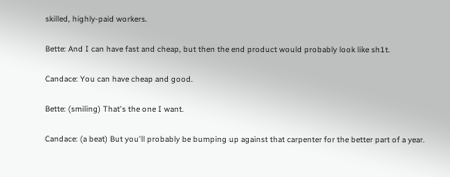skilled, highly-paid workers.

Bette: And I can have fast and cheap, but then the end product would probably look like sh1t.

Candace: You can have cheap and good.

Bette: (smiling) That's the one I want.

Candace: (a beat) But you'll probably be bumping up against that carpenter for the better part of a year.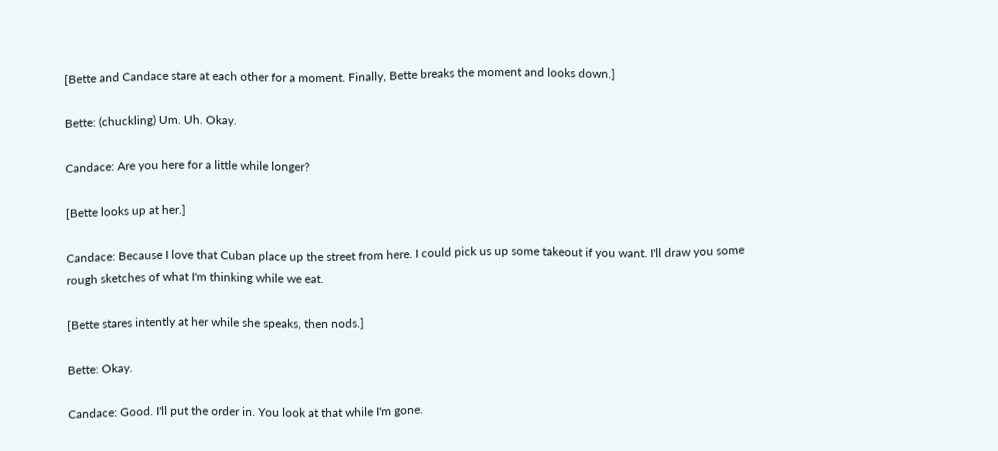[Bette and Candace stare at each other for a moment. Finally, Bette breaks the moment and looks down.]

Bette: (chuckling) Um. Uh. Okay.

Candace: Are you here for a little while longer?

[Bette looks up at her.]

Candace: Because I love that Cuban place up the street from here. I could pick us up some takeout if you want. I'll draw you some rough sketches of what I'm thinking while we eat.

[Bette stares intently at her while she speaks, then nods.]

Bette: Okay.

Candace: Good. I'll put the order in. You look at that while I'm gone.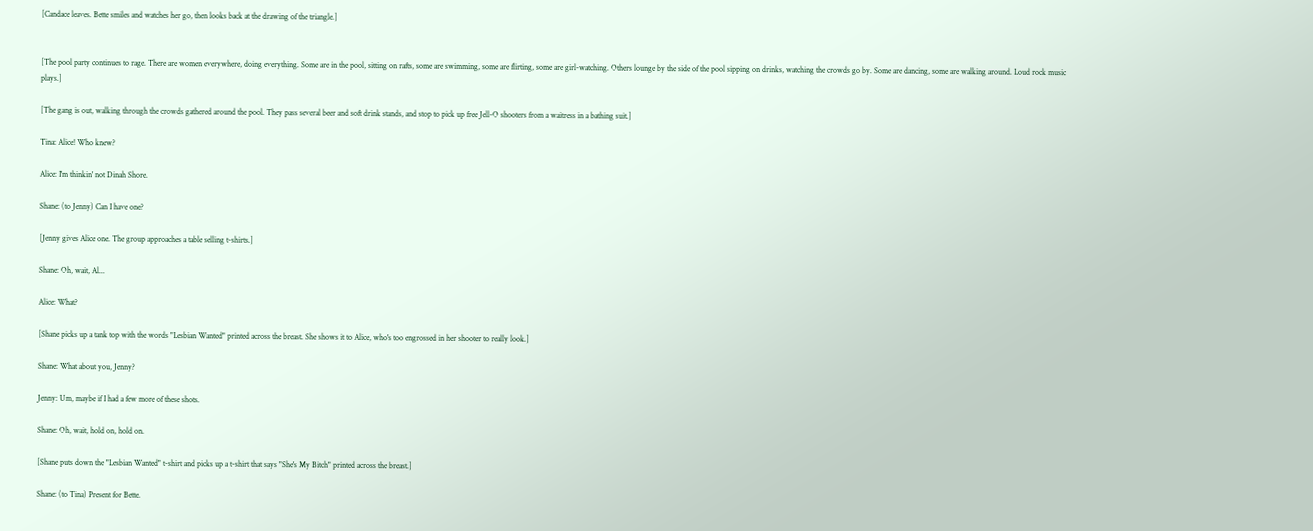[Candace leaves. Bette smiles and watches her go, then looks back at the drawing of the triangle.]


[The pool party continues to rage. There are women everywhere, doing everything. Some are in the pool, sitting on rafts, some are swimming, some are flirting, some are girl-watching. Others lounge by the side of the pool sipping on drinks, watching the crowds go by. Some are dancing, some are walking around. Loud rock music plays.]

[The gang is out, walking through the crowds gathered around the pool. They pass several beer and soft drink stands, and stop to pick up free Jell-O shooters from a waitress in a bathing suit.]

Tina: Alice! Who knew?

Alice: I'm thinkin' not Dinah Shore.

Shane: (to Jenny) Can I have one?

[Jenny gives Alice one. The group approaches a table selling t-shirts.]

Shane: Oh, wait, Al...

Alice: What?

[Shane picks up a tank top with the words "Lesbian Wanted" printed across the breast. She shows it to Alice, who's too engrossed in her shooter to really look.]

Shane: What about you, Jenny?

Jenny: Um, maybe if I had a few more of these shots.

Shane: Oh, wait, hold on, hold on.

[Shane puts down the "Lesbian Wanted" t-shirt and picks up a t-shirt that says "She's My Bitch" printed across the breast.]

Shane: (to Tina) Present for Bette.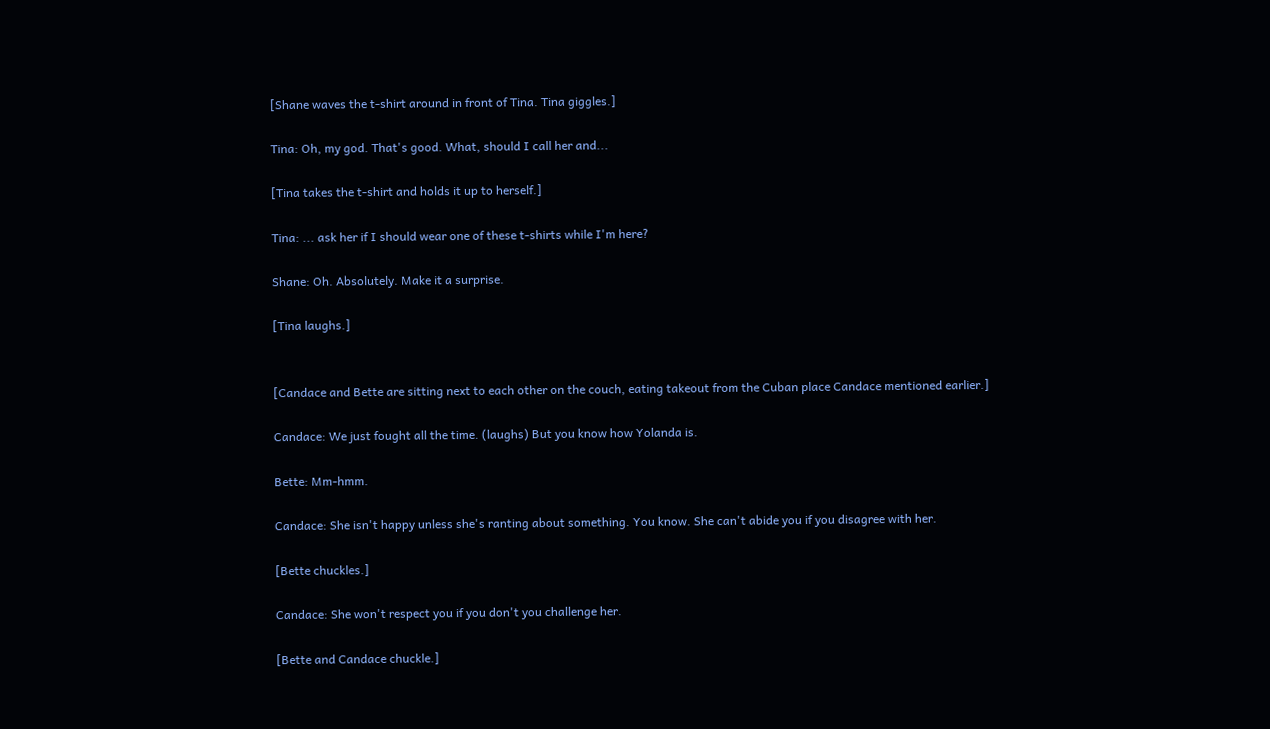[Shane waves the t-shirt around in front of Tina. Tina giggles.]

Tina: Oh, my god. That's good. What, should I call her and...

[Tina takes the t-shirt and holds it up to herself.]

Tina: ... ask her if I should wear one of these t-shirts while I'm here?

Shane: Oh. Absolutely. Make it a surprise.

[Tina laughs.]


[Candace and Bette are sitting next to each other on the couch, eating takeout from the Cuban place Candace mentioned earlier.]

Candace: We just fought all the time. (laughs) But you know how Yolanda is.

Bette: Mm-hmm.

Candace: She isn't happy unless she's ranting about something. You know. She can't abide you if you disagree with her.

[Bette chuckles.]

Candace: She won't respect you if you don't you challenge her.

[Bette and Candace chuckle.]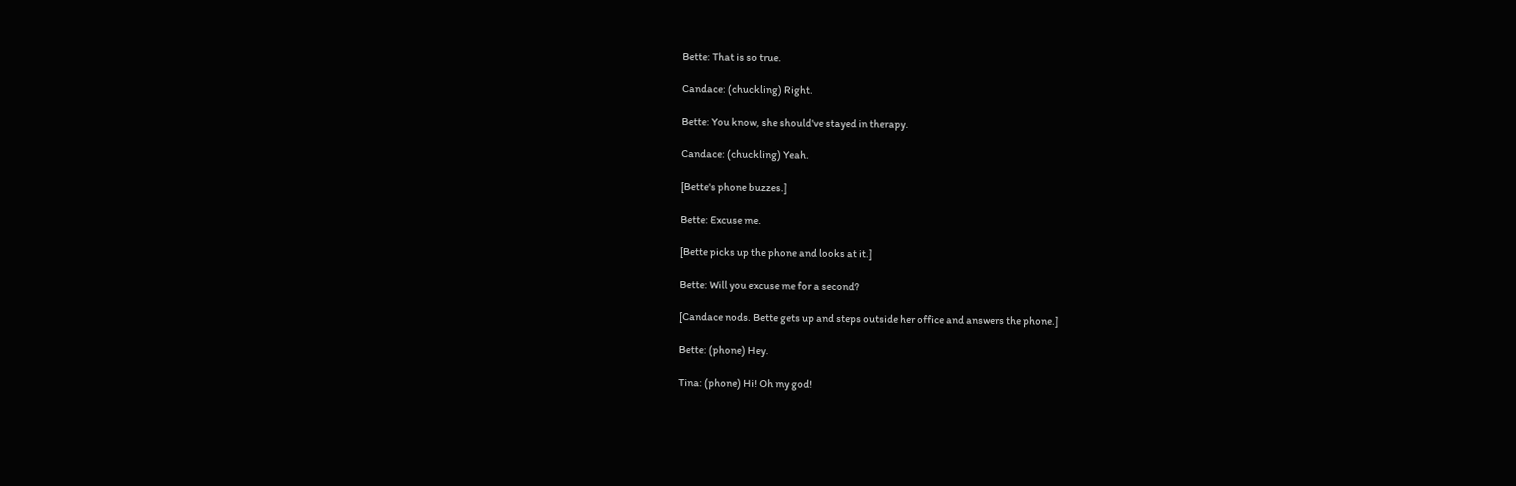Bette: That is so true.

Candace: (chuckling) Right.

Bette: You know, she should've stayed in therapy.

Candace: (chuckling) Yeah.

[Bette's phone buzzes.]

Bette: Excuse me.

[Bette picks up the phone and looks at it.]

Bette: Will you excuse me for a second?

[Candace nods. Bette gets up and steps outside her office and answers the phone.]

Bette: (phone) Hey.

Tina: (phone) Hi! Oh my god!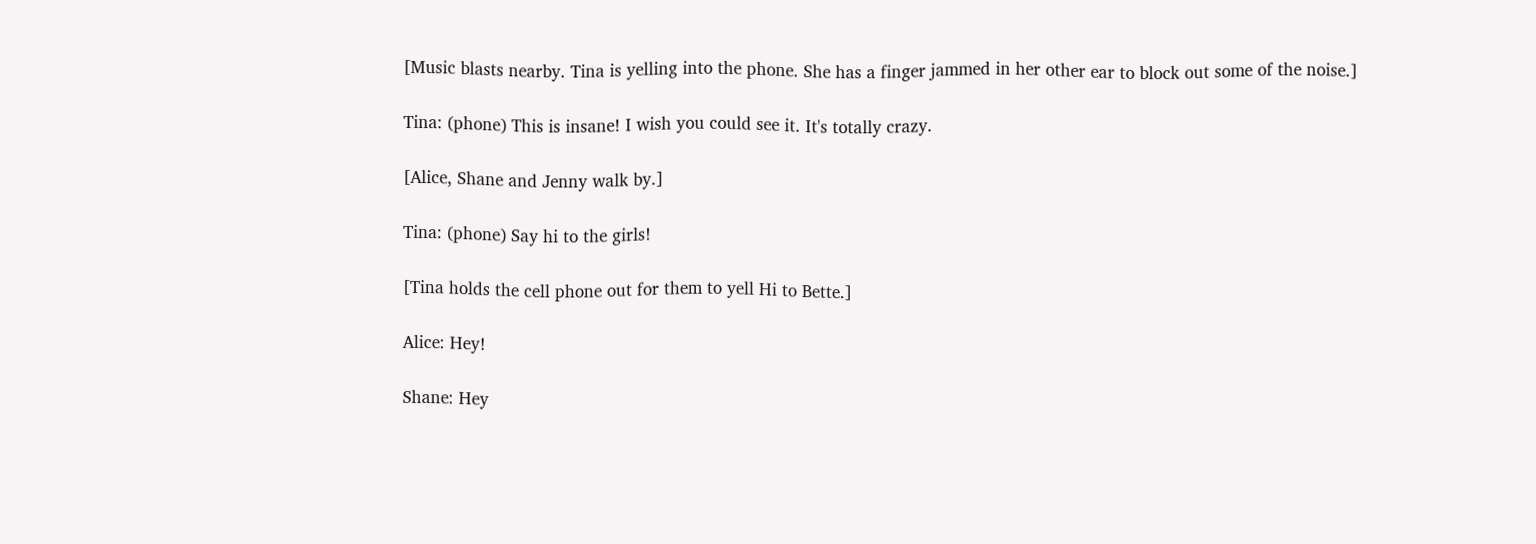[Music blasts nearby. Tina is yelling into the phone. She has a finger jammed in her other ear to block out some of the noise.]

Tina: (phone) This is insane! I wish you could see it. It's totally crazy.

[Alice, Shane and Jenny walk by.]

Tina: (phone) Say hi to the girls!

[Tina holds the cell phone out for them to yell Hi to Bette.]

Alice: Hey!

Shane: Hey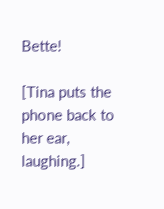Bette!

[Tina puts the phone back to her ear, laughing.]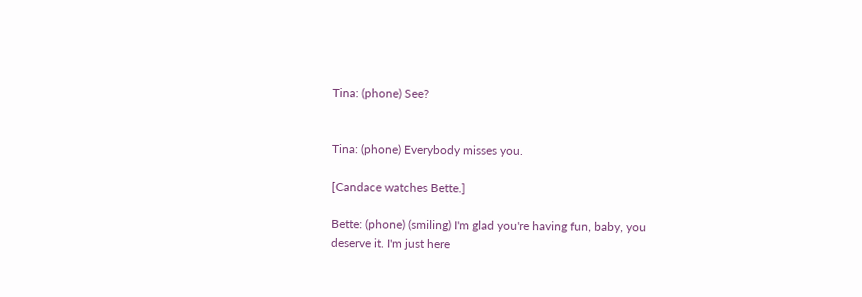Tina: (phone) See?


Tina: (phone) Everybody misses you.

[Candace watches Bette.]

Bette: (phone) (smiling) I'm glad you're having fun, baby, you deserve it. I'm just here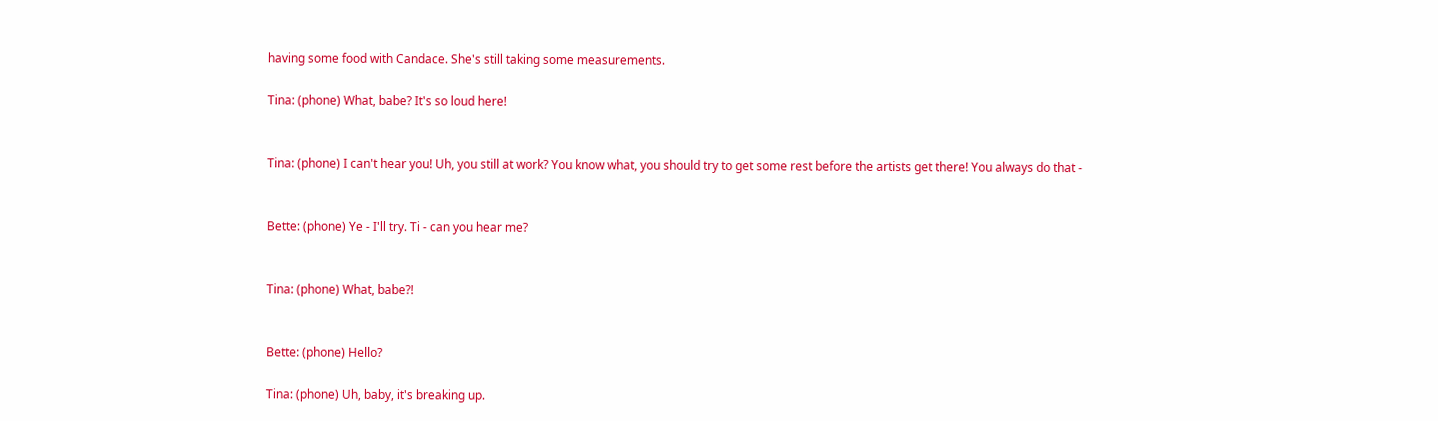having some food with Candace. She's still taking some measurements.

Tina: (phone) What, babe? It's so loud here!


Tina: (phone) I can't hear you! Uh, you still at work? You know what, you should try to get some rest before the artists get there! You always do that -


Bette: (phone) Ye - I'll try. Ti - can you hear me?


Tina: (phone) What, babe?!


Bette: (phone) Hello?

Tina: (phone) Uh, baby, it's breaking up.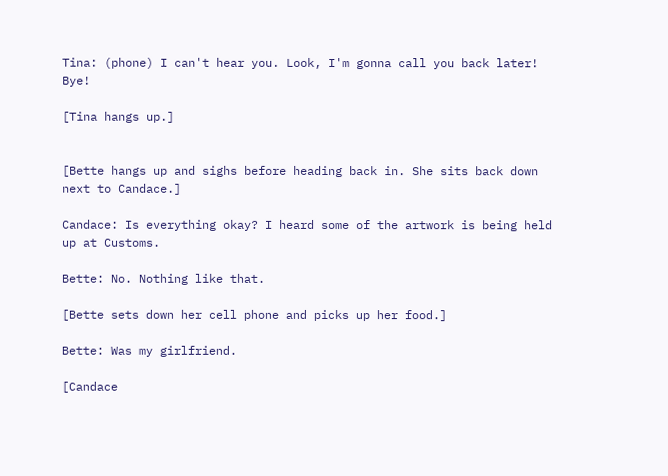Tina: (phone) I can't hear you. Look, I'm gonna call you back later! Bye!

[Tina hangs up.]


[Bette hangs up and sighs before heading back in. She sits back down next to Candace.]

Candace: Is everything okay? I heard some of the artwork is being held up at Customs.

Bette: No. Nothing like that.

[Bette sets down her cell phone and picks up her food.]

Bette: Was my girlfriend.

[Candace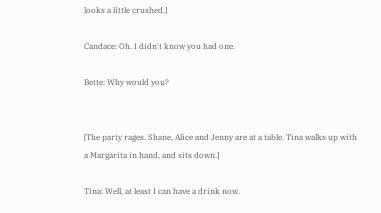looks a little crushed.]

Candace: Oh. I didn't know you had one.

Bette: Why would you?


[The party rages. Shane, Alice and Jenny are at a table. Tina walks up with a Margarita in hand, and sits down.]

Tina: Well, at least I can have a drink now.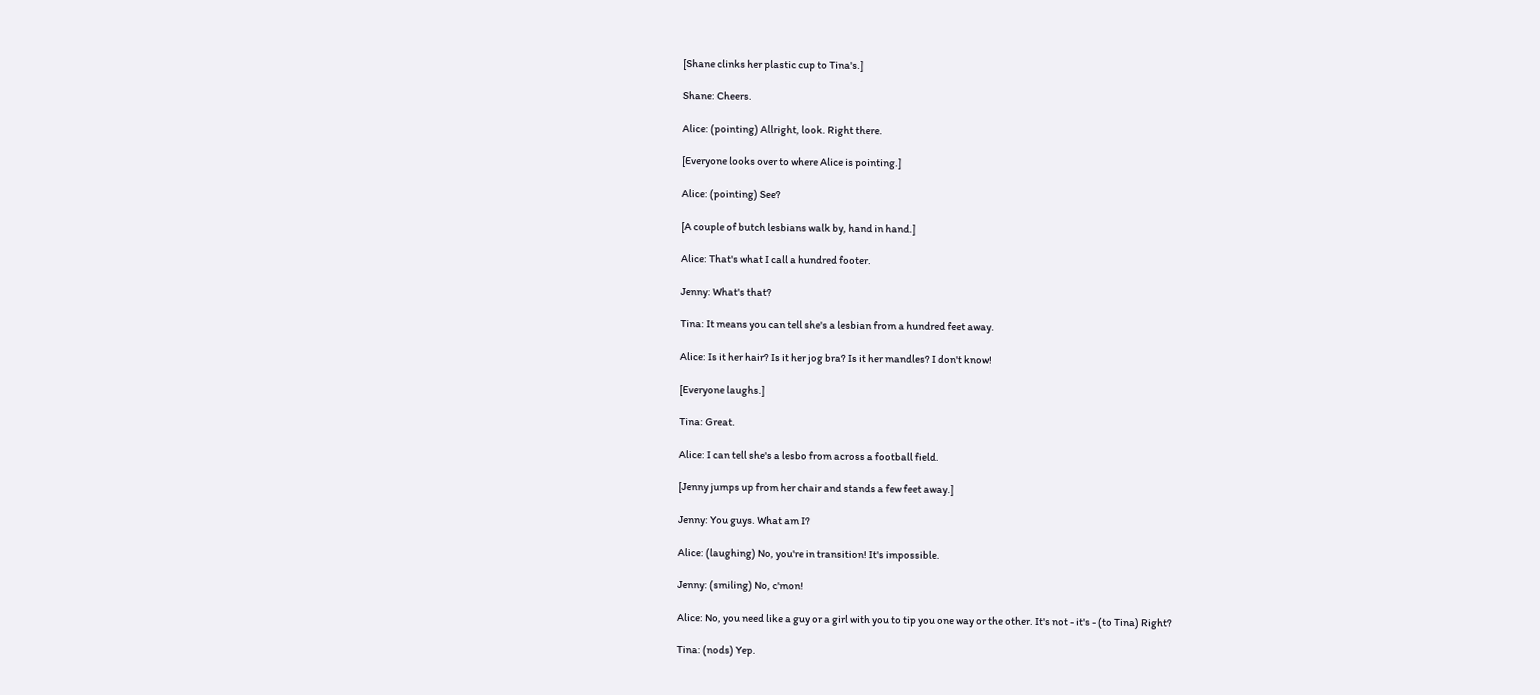[Shane clinks her plastic cup to Tina's.]

Shane: Cheers.

Alice: (pointing) Allright, look. Right there.

[Everyone looks over to where Alice is pointing.]

Alice: (pointing) See?

[A couple of butch lesbians walk by, hand in hand.]

Alice: That's what I call a hundred footer.

Jenny: What's that?

Tina: It means you can tell she's a lesbian from a hundred feet away.

Alice: Is it her hair? Is it her jog bra? Is it her mandles? I don't know!

[Everyone laughs.]

Tina: Great.

Alice: I can tell she's a lesbo from across a football field.

[Jenny jumps up from her chair and stands a few feet away.]

Jenny: You guys. What am I?

Alice: (laughing) No, you're in transition! It's impossible.

Jenny: (smiling) No, c'mon!

Alice: No, you need like a guy or a girl with you to tip you one way or the other. It's not - it's - (to Tina) Right?

Tina: (nods) Yep.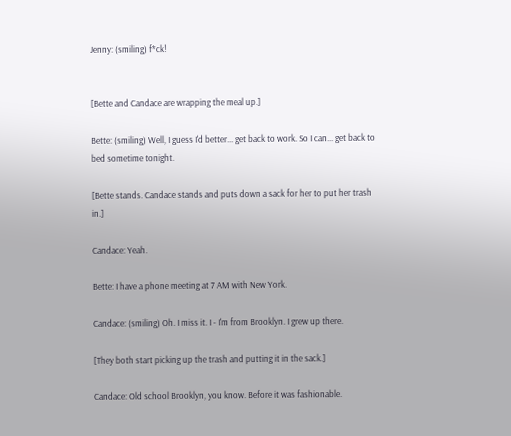Jenny: (smiling) f*ck!


[Bette and Candace are wrapping the meal up.]

Bette: (smiling) Well, I guess I'd better... get back to work. So I can... get back to bed sometime tonight.

[Bette stands. Candace stands and puts down a sack for her to put her trash in.]

Candace: Yeah.

Bette: I have a phone meeting at 7 AM with New York.

Candace: (smiling) Oh. I miss it. I - I'm from Brooklyn. I grew up there.

[They both start picking up the trash and putting it in the sack.]

Candace: Old school Brooklyn, you know. Before it was fashionable.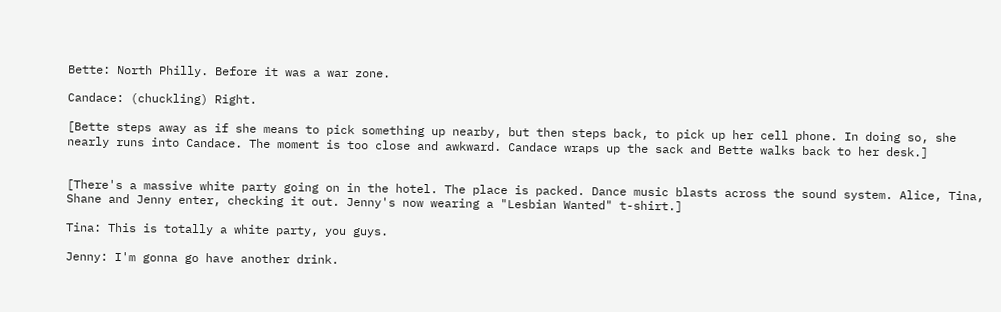Bette: North Philly. Before it was a war zone.

Candace: (chuckling) Right.

[Bette steps away as if she means to pick something up nearby, but then steps back, to pick up her cell phone. In doing so, she nearly runs into Candace. The moment is too close and awkward. Candace wraps up the sack and Bette walks back to her desk.]


[There's a massive white party going on in the hotel. The place is packed. Dance music blasts across the sound system. Alice, Tina, Shane and Jenny enter, checking it out. Jenny's now wearing a "Lesbian Wanted" t-shirt.]

Tina: This is totally a white party, you guys.

Jenny: I'm gonna go have another drink.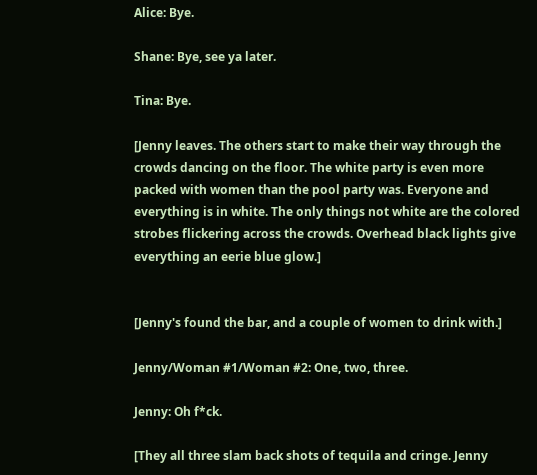Alice: Bye.

Shane: Bye, see ya later.

Tina: Bye.

[Jenny leaves. The others start to make their way through the crowds dancing on the floor. The white party is even more packed with women than the pool party was. Everyone and everything is in white. The only things not white are the colored strobes flickering across the crowds. Overhead black lights give everything an eerie blue glow.]


[Jenny's found the bar, and a couple of women to drink with.]

Jenny/Woman #1/Woman #2: One, two, three.

Jenny: Oh f*ck.

[They all three slam back shots of tequila and cringe. Jenny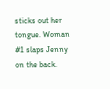sticks out her tongue. Woman #1 slaps Jenny on the back.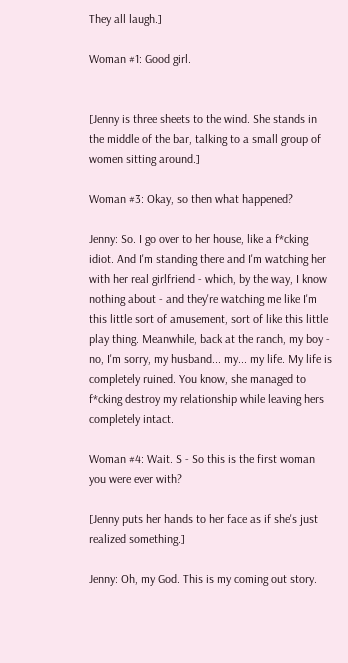They all laugh.]

Woman #1: Good girl.


[Jenny is three sheets to the wind. She stands in the middle of the bar, talking to a small group of women sitting around.]

Woman #3: Okay, so then what happened?

Jenny: So. I go over to her house, like a f*cking idiot. And I'm standing there and I'm watching her with her real girlfriend - which, by the way, I know nothing about - and they're watching me like I'm this little sort of amusement, sort of like this little play thing. Meanwhile, back at the ranch, my boy - no, I'm sorry, my husband... my... my life. My life is completely ruined. You know, she managed to f*cking destroy my relationship while leaving hers completely intact.

Woman #4: Wait. S - So this is the first woman you were ever with?

[Jenny puts her hands to her face as if she's just realized something.]

Jenny: Oh, my God. This is my coming out story.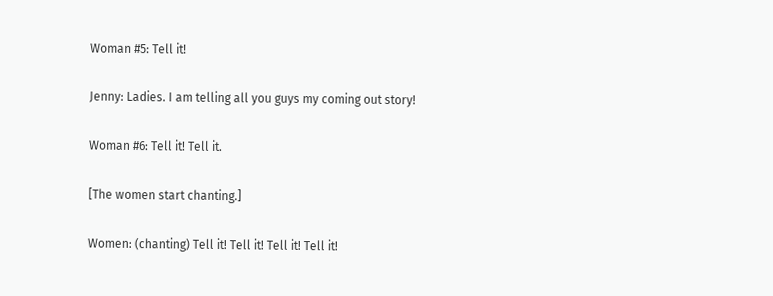Woman #5: Tell it!

Jenny: Ladies. I am telling all you guys my coming out story!

Woman #6: Tell it! Tell it.

[The women start chanting.]

Women: (chanting) Tell it! Tell it! Tell it! Tell it!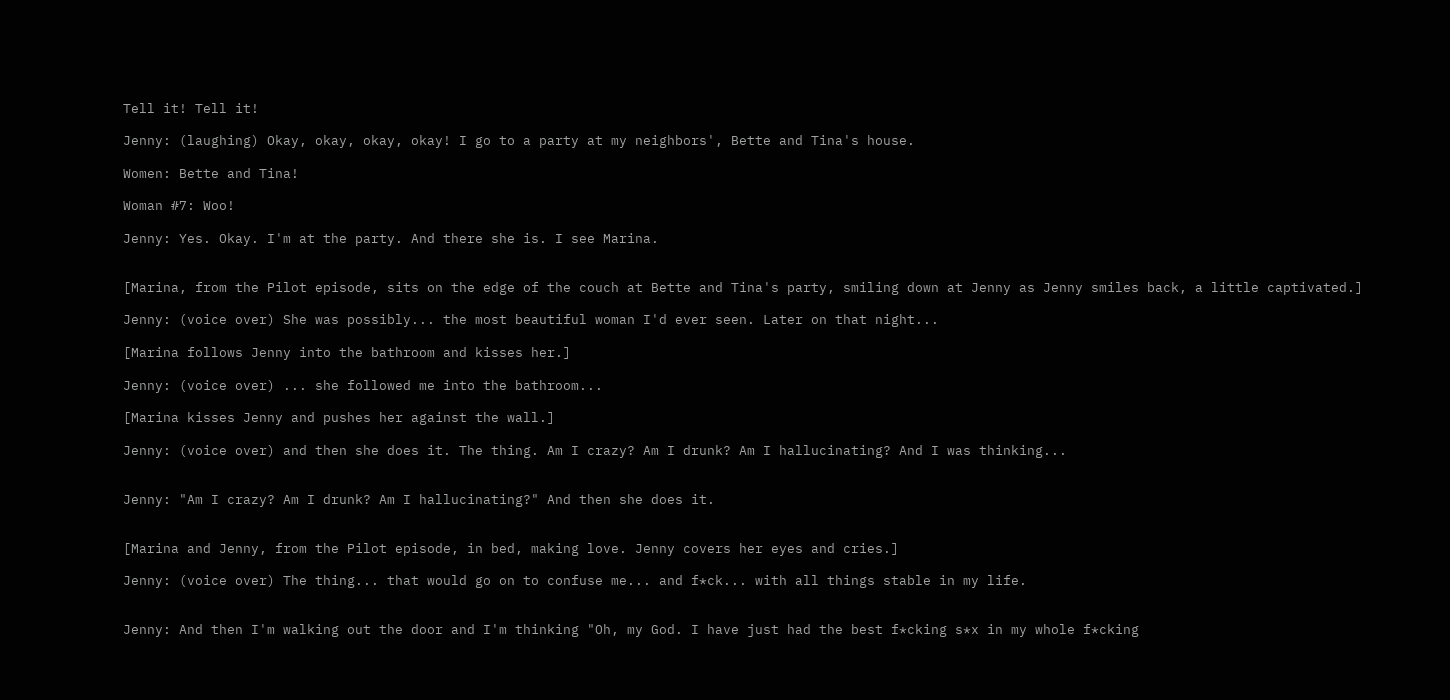Tell it! Tell it!

Jenny: (laughing) Okay, okay, okay, okay! I go to a party at my neighbors', Bette and Tina's house.

Women: Bette and Tina!

Woman #7: Woo!

Jenny: Yes. Okay. I'm at the party. And there she is. I see Marina.


[Marina, from the Pilot episode, sits on the edge of the couch at Bette and Tina's party, smiling down at Jenny as Jenny smiles back, a little captivated.]

Jenny: (voice over) She was possibly... the most beautiful woman I'd ever seen. Later on that night...

[Marina follows Jenny into the bathroom and kisses her.]

Jenny: (voice over) ... she followed me into the bathroom...

[Marina kisses Jenny and pushes her against the wall.]

Jenny: (voice over) and then she does it. The thing. Am I crazy? Am I drunk? Am I hallucinating? And I was thinking...


Jenny: "Am I crazy? Am I drunk? Am I hallucinating?" And then she does it.


[Marina and Jenny, from the Pilot episode, in bed, making love. Jenny covers her eyes and cries.]

Jenny: (voice over) The thing... that would go on to confuse me... and f*ck... with all things stable in my life.


Jenny: And then I'm walking out the door and I'm thinking "Oh, my God. I have just had the best f*cking s*x in my whole f*cking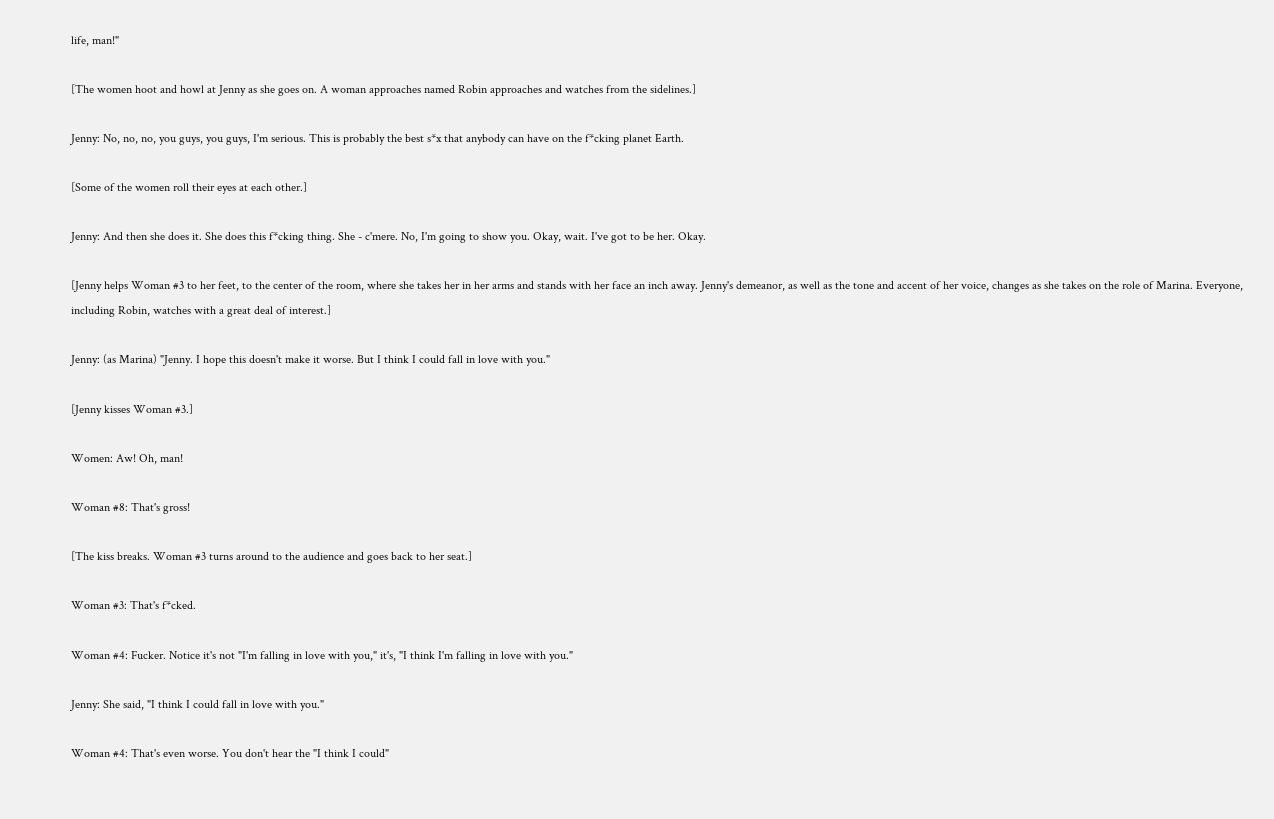life, man!"

[The women hoot and howl at Jenny as she goes on. A woman approaches named Robin approaches and watches from the sidelines.]

Jenny: No, no, no, you guys, you guys, I'm serious. This is probably the best s*x that anybody can have on the f*cking planet Earth.

[Some of the women roll their eyes at each other.]

Jenny: And then she does it. She does this f*cking thing. She - c'mere. No, I'm going to show you. Okay, wait. I've got to be her. Okay.

[Jenny helps Woman #3 to her feet, to the center of the room, where she takes her in her arms and stands with her face an inch away. Jenny's demeanor, as well as the tone and accent of her voice, changes as she takes on the role of Marina. Everyone, including Robin, watches with a great deal of interest.]

Jenny: (as Marina) "Jenny. I hope this doesn't make it worse. But I think I could fall in love with you."

[Jenny kisses Woman #3.]

Women: Aw! Oh, man!

Woman #8: That's gross!

[The kiss breaks. Woman #3 turns around to the audience and goes back to her seat.]

Woman #3: That's f*cked.

Woman #4: Fucker. Notice it's not "I'm falling in love with you," it's, "I think I'm falling in love with you."

Jenny: She said, "I think I could fall in love with you."

Woman #4: That's even worse. You don't hear the "I think I could"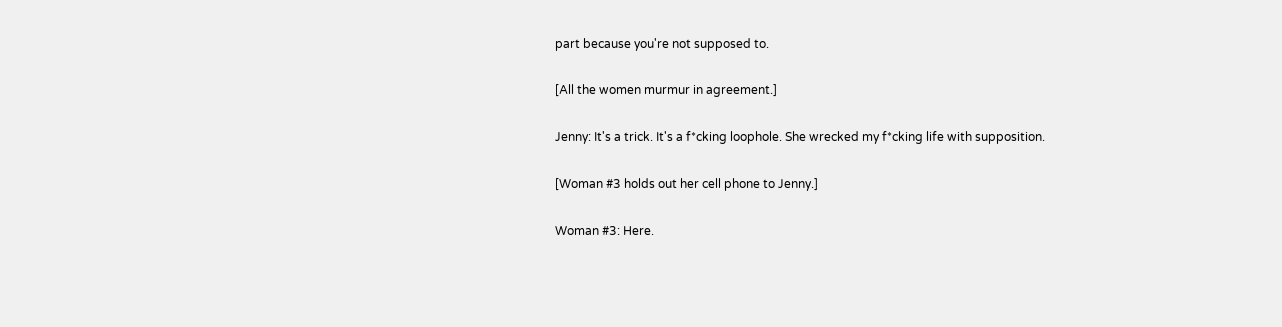part because you're not supposed to.

[All the women murmur in agreement.]

Jenny: It's a trick. It's a f*cking loophole. She wrecked my f*cking life with supposition.

[Woman #3 holds out her cell phone to Jenny.]

Woman #3: Here.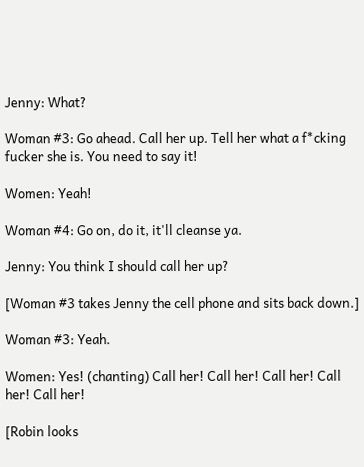Jenny: What?

Woman #3: Go ahead. Call her up. Tell her what a f*cking fucker she is. You need to say it!

Women: Yeah!

Woman #4: Go on, do it, it'll cleanse ya.

Jenny: You think I should call her up?

[Woman #3 takes Jenny the cell phone and sits back down.]

Woman #3: Yeah.

Women: Yes! (chanting) Call her! Call her! Call her! Call her! Call her!

[Robin looks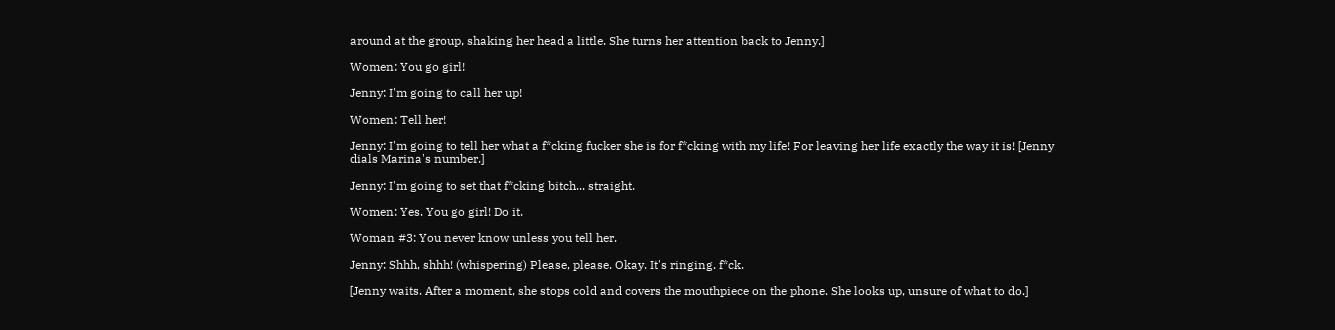around at the group, shaking her head a little. She turns her attention back to Jenny.]

Women: You go girl!

Jenny: I'm going to call her up!

Women: Tell her!

Jenny: I'm going to tell her what a f*cking fucker she is for f*cking with my life! For leaving her life exactly the way it is! [Jenny dials Marina's number.]

Jenny: I'm going to set that f*cking bitch... straight.

Women: Yes. You go girl! Do it.

Woman #3: You never know unless you tell her.

Jenny: Shhh, shhh! (whispering) Please, please. Okay. It's ringing. f*ck.

[Jenny waits. After a moment, she stops cold and covers the mouthpiece on the phone. She looks up, unsure of what to do.]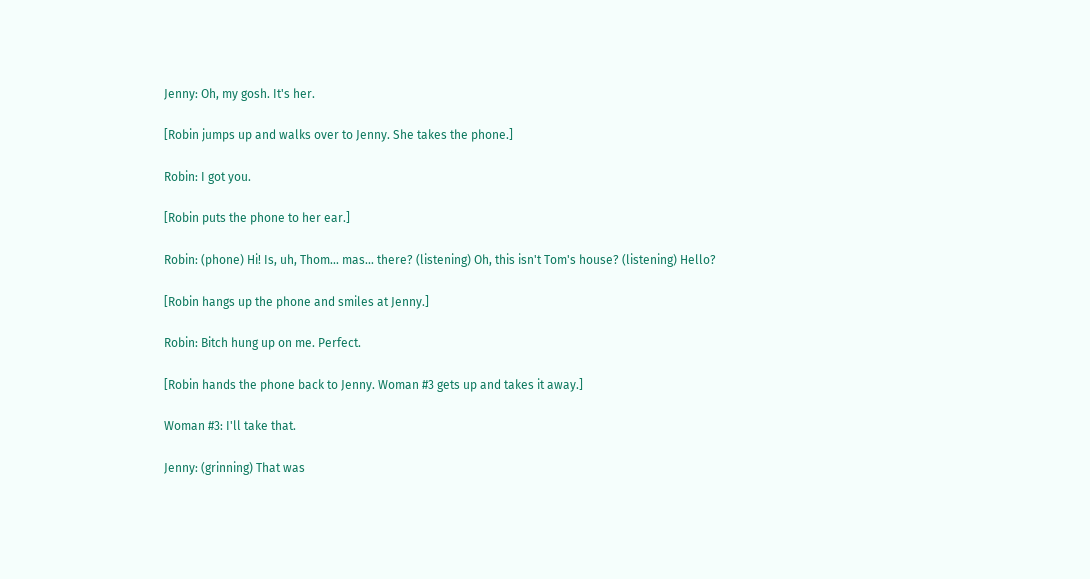Jenny: Oh, my gosh. It's her.

[Robin jumps up and walks over to Jenny. She takes the phone.]

Robin: I got you.

[Robin puts the phone to her ear.]

Robin: (phone) Hi! Is, uh, Thom... mas... there? (listening) Oh, this isn't Tom's house? (listening) Hello?

[Robin hangs up the phone and smiles at Jenny.]

Robin: Bitch hung up on me. Perfect.

[Robin hands the phone back to Jenny. Woman #3 gets up and takes it away.]

Woman #3: I'll take that.

Jenny: (grinning) That was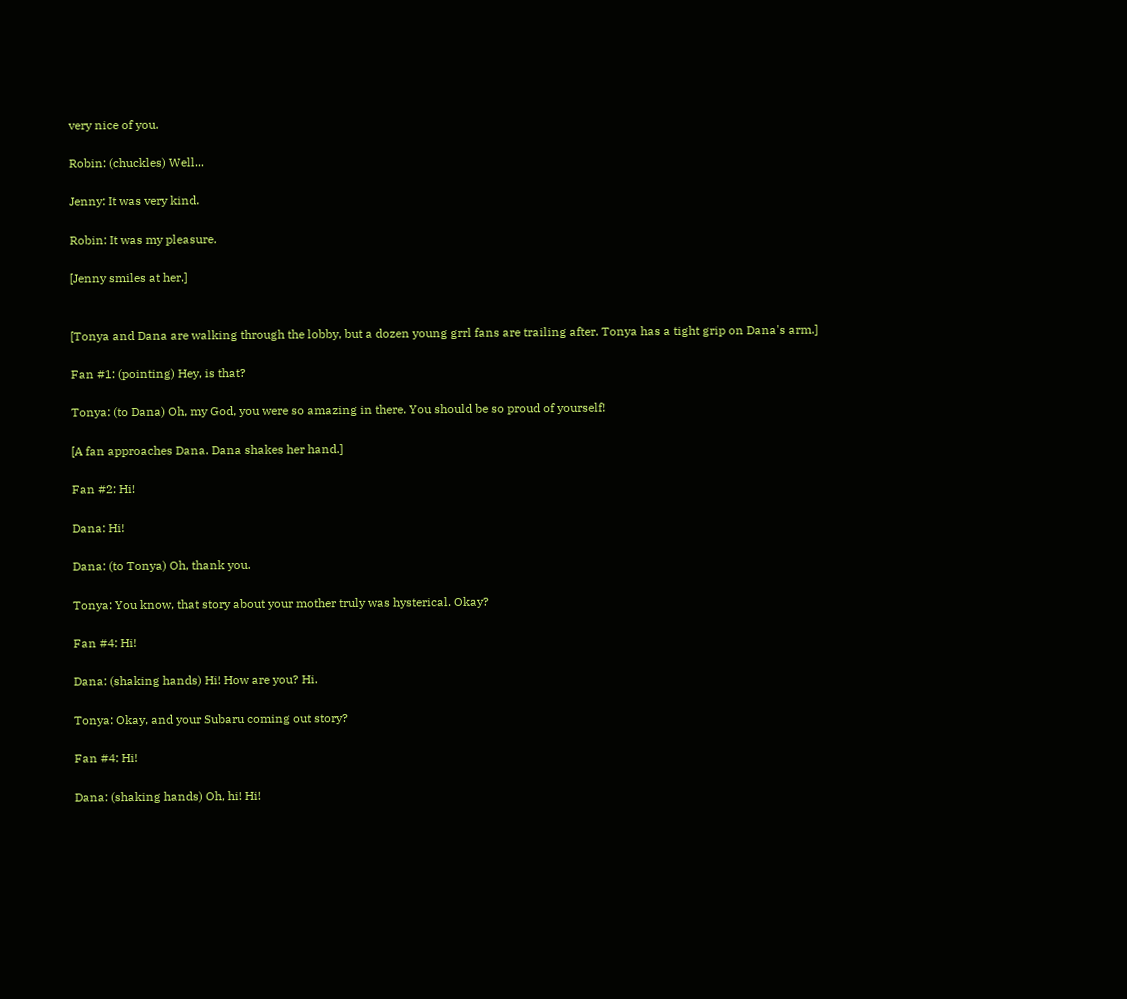very nice of you.

Robin: (chuckles) Well...

Jenny: It was very kind.

Robin: It was my pleasure.

[Jenny smiles at her.]


[Tonya and Dana are walking through the lobby, but a dozen young grrl fans are trailing after. Tonya has a tight grip on Dana's arm.]

Fan #1: (pointing) Hey, is that?

Tonya: (to Dana) Oh, my God, you were so amazing in there. You should be so proud of yourself!

[A fan approaches Dana. Dana shakes her hand.]

Fan #2: Hi!

Dana: Hi!

Dana: (to Tonya) Oh, thank you.

Tonya: You know, that story about your mother truly was hysterical. Okay?

Fan #4: Hi!

Dana: (shaking hands) Hi! How are you? Hi.

Tonya: Okay, and your Subaru coming out story?

Fan #4: Hi!

Dana: (shaking hands) Oh, hi! Hi!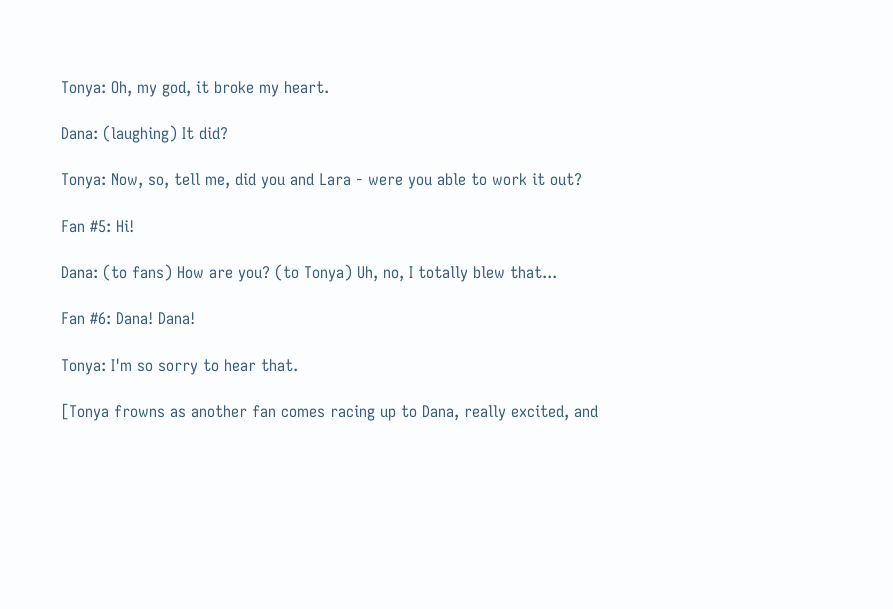Tonya: Oh, my god, it broke my heart.

Dana: (laughing) It did?

Tonya: Now, so, tell me, did you and Lara - were you able to work it out?

Fan #5: Hi!

Dana: (to fans) How are you? (to Tonya) Uh, no, I totally blew that...

Fan #6: Dana! Dana!

Tonya: I'm so sorry to hear that.

[Tonya frowns as another fan comes racing up to Dana, really excited, and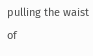pulling the waist of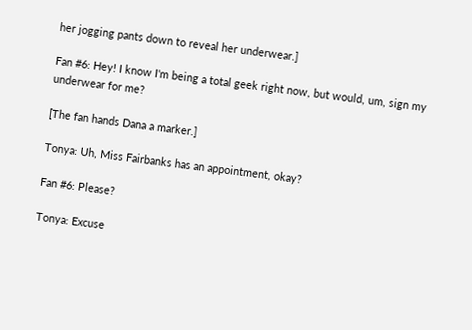her jogging pants down to reveal her underwear.]

Fan #6: Hey! I know I'm being a total geek right now, but would, um, sign my underwear for me?

[The fan hands Dana a marker.]

Tonya: Uh, Miss Fairbanks has an appointment, okay?

Fan #6: Please?

Tonya: Excuse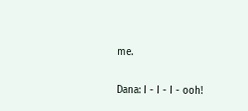me.

Dana: I - I - I - ooh!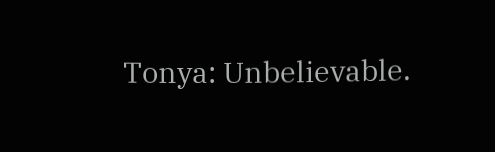Tonya: Unbelievable.